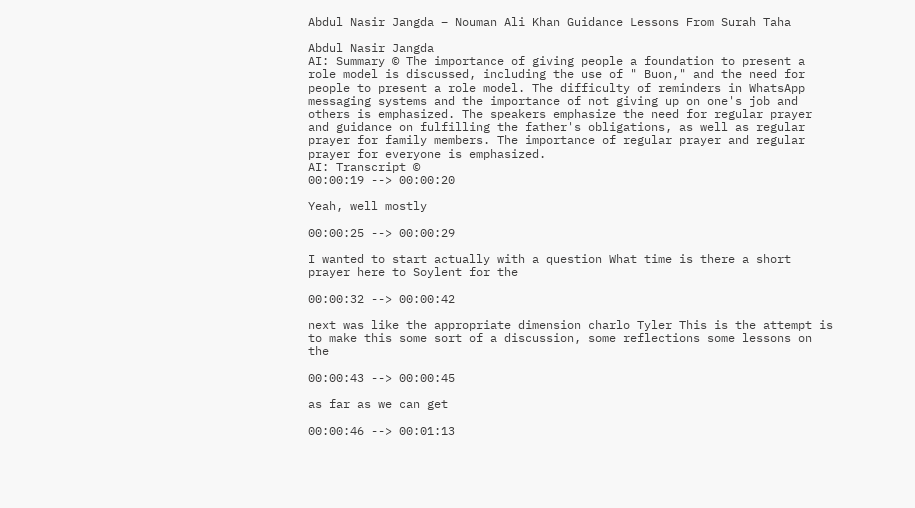Abdul Nasir Jangda – Nouman Ali Khan Guidance Lessons From Surah Taha

Abdul Nasir Jangda
AI: Summary © The importance of giving people a foundation to present a role model is discussed, including the use of " Buon," and the need for people to present a role model. The difficulty of reminders in WhatsApp messaging systems and the importance of not giving up on one's job and others is emphasized. The speakers emphasize the need for regular prayer and guidance on fulfilling the father's obligations, as well as regular prayer for family members. The importance of regular prayer and regular prayer for everyone is emphasized.
AI: Transcript ©
00:00:19 --> 00:00:20

Yeah, well mostly

00:00:25 --> 00:00:29

I wanted to start actually with a question What time is there a short prayer here to Soylent for the

00:00:32 --> 00:00:42

next was like the appropriate dimension charlo Tyler This is the attempt is to make this some sort of a discussion, some reflections some lessons on the

00:00:43 --> 00:00:45

as far as we can get

00:00:46 --> 00:01:13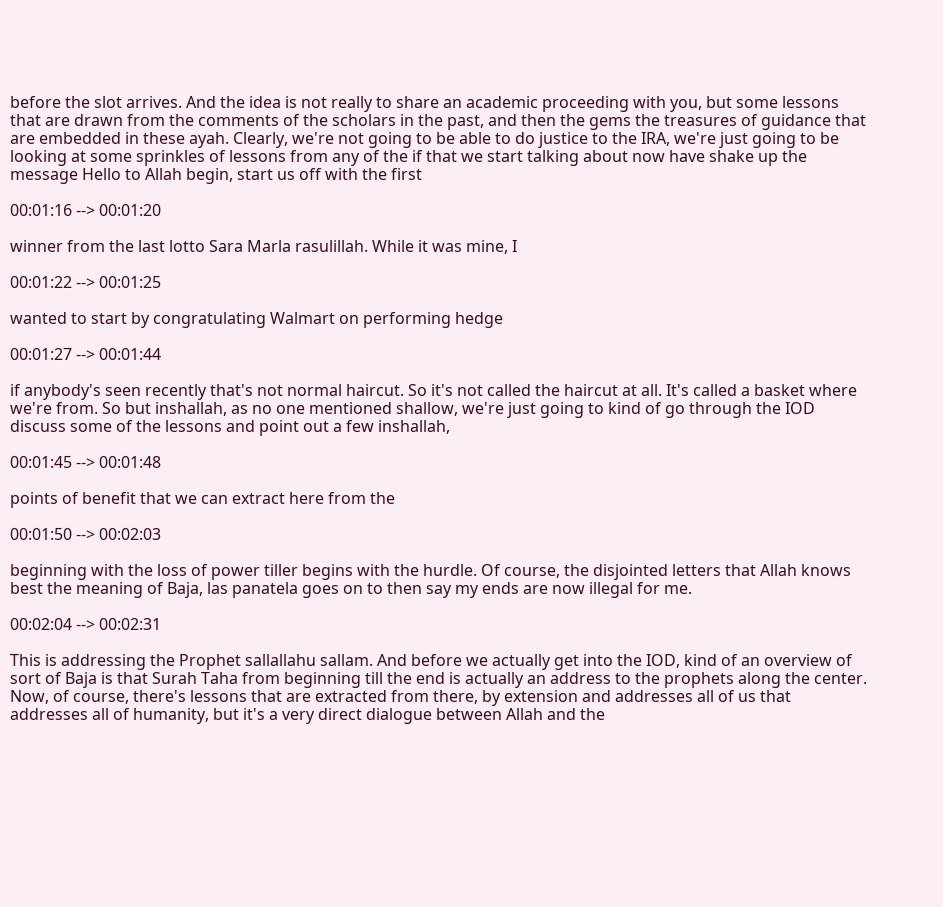before the slot arrives. And the idea is not really to share an academic proceeding with you, but some lessons that are drawn from the comments of the scholars in the past, and then the gems the treasures of guidance that are embedded in these ayah. Clearly, we're not going to be able to do justice to the IRA, we're just going to be looking at some sprinkles of lessons from any of the if that we start talking about now have shake up the message Hello to Allah begin, start us off with the first

00:01:16 --> 00:01:20

winner from the last lotto Sara Marla rasulillah. While it was mine, I

00:01:22 --> 00:01:25

wanted to start by congratulating Walmart on performing hedge

00:01:27 --> 00:01:44

if anybody's seen recently that's not normal haircut. So it's not called the haircut at all. It's called a basket where we're from. So but inshallah, as no one mentioned shallow, we're just going to kind of go through the IOD discuss some of the lessons and point out a few inshallah,

00:01:45 --> 00:01:48

points of benefit that we can extract here from the

00:01:50 --> 00:02:03

beginning with the loss of power tiller begins with the hurdle. Of course, the disjointed letters that Allah knows best the meaning of Baja, las panatela goes on to then say my ends are now illegal for me.

00:02:04 --> 00:02:31

This is addressing the Prophet sallallahu sallam. And before we actually get into the IOD, kind of an overview of sort of Baja is that Surah Taha from beginning till the end is actually an address to the prophets along the center. Now, of course, there's lessons that are extracted from there, by extension and addresses all of us that addresses all of humanity, but it's a very direct dialogue between Allah and the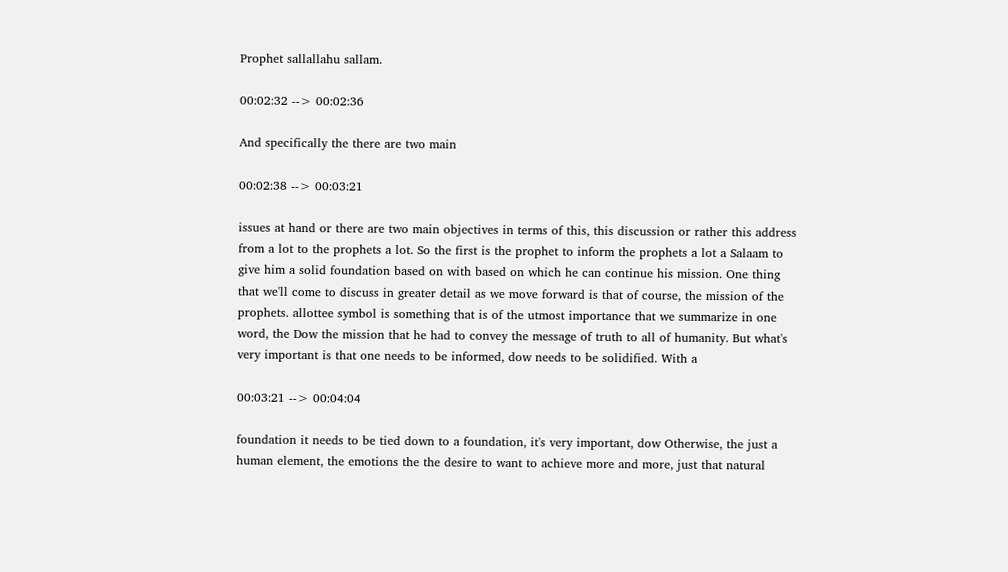Prophet sallallahu sallam.

00:02:32 --> 00:02:36

And specifically the there are two main

00:02:38 --> 00:03:21

issues at hand or there are two main objectives in terms of this, this discussion or rather this address from a lot to the prophets a lot. So the first is the prophet to inform the prophets a lot a Salaam to give him a solid foundation based on with based on which he can continue his mission. One thing that we'll come to discuss in greater detail as we move forward is that of course, the mission of the prophets. allottee symbol is something that is of the utmost importance that we summarize in one word, the Dow the mission that he had to convey the message of truth to all of humanity. But what's very important is that one needs to be informed, dow needs to be solidified. With a

00:03:21 --> 00:04:04

foundation it needs to be tied down to a foundation, it's very important, dow Otherwise, the just a human element, the emotions the the desire to want to achieve more and more, just that natural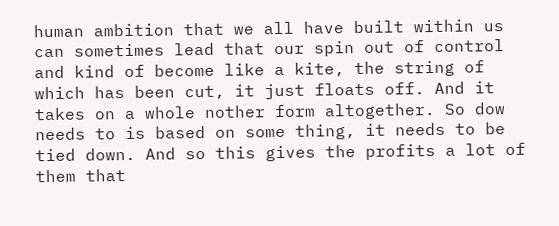human ambition that we all have built within us can sometimes lead that our spin out of control and kind of become like a kite, the string of which has been cut, it just floats off. And it takes on a whole nother form altogether. So dow needs to is based on some thing, it needs to be tied down. And so this gives the profits a lot of them that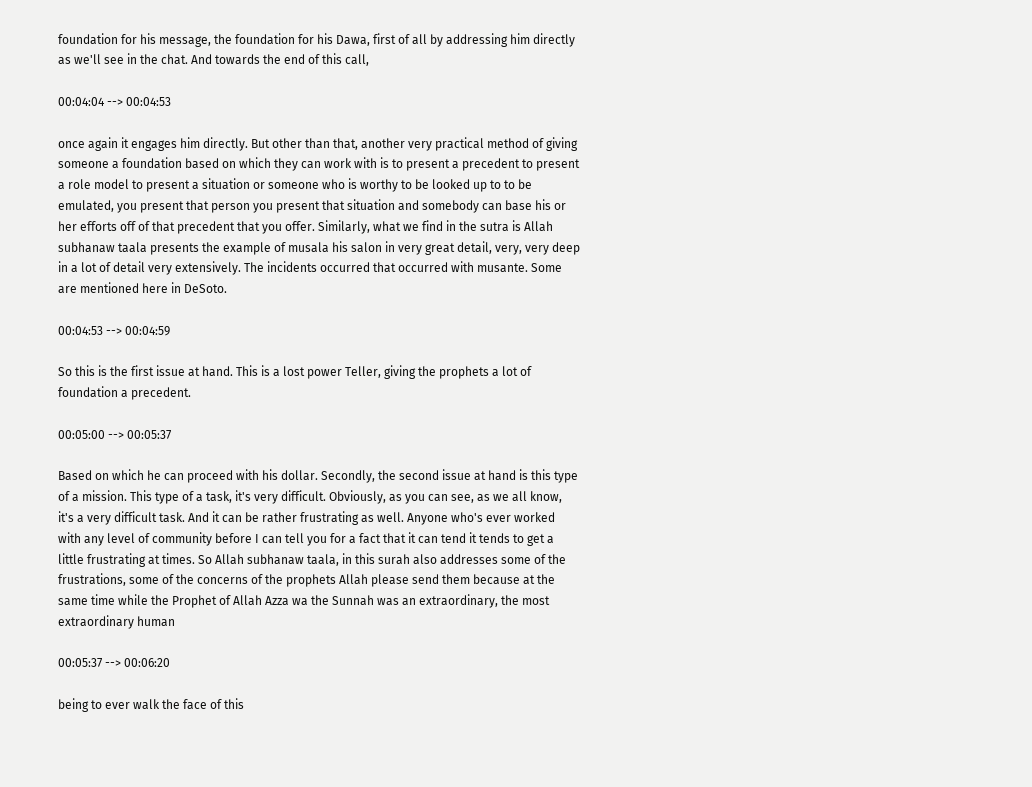foundation for his message, the foundation for his Dawa, first of all by addressing him directly as we'll see in the chat. And towards the end of this call,

00:04:04 --> 00:04:53

once again it engages him directly. But other than that, another very practical method of giving someone a foundation based on which they can work with is to present a precedent to present a role model to present a situation or someone who is worthy to be looked up to to be emulated, you present that person you present that situation and somebody can base his or her efforts off of that precedent that you offer. Similarly, what we find in the sutra is Allah subhanaw taala presents the example of musala his salon in very great detail, very, very deep in a lot of detail very extensively. The incidents occurred that occurred with musante. Some are mentioned here in DeSoto.

00:04:53 --> 00:04:59

So this is the first issue at hand. This is a lost power Teller, giving the prophets a lot of foundation a precedent.

00:05:00 --> 00:05:37

Based on which he can proceed with his dollar. Secondly, the second issue at hand is this type of a mission. This type of a task, it's very difficult. Obviously, as you can see, as we all know, it's a very difficult task. And it can be rather frustrating as well. Anyone who's ever worked with any level of community before I can tell you for a fact that it can tend it tends to get a little frustrating at times. So Allah subhanaw taala, in this surah also addresses some of the frustrations, some of the concerns of the prophets Allah please send them because at the same time while the Prophet of Allah Azza wa the Sunnah was an extraordinary, the most extraordinary human

00:05:37 --> 00:06:20

being to ever walk the face of this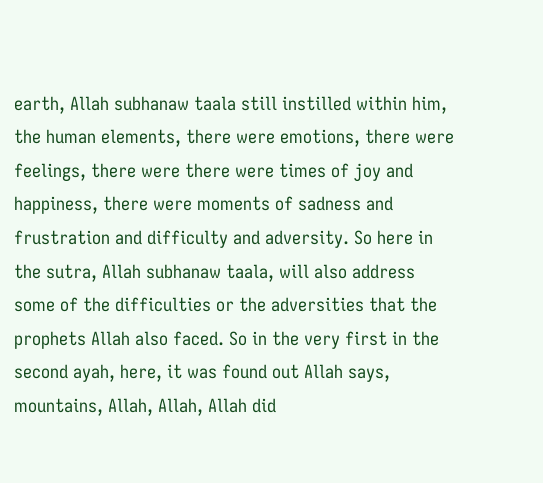earth, Allah subhanaw taala still instilled within him, the human elements, there were emotions, there were feelings, there were there were times of joy and happiness, there were moments of sadness and frustration and difficulty and adversity. So here in the sutra, Allah subhanaw taala, will also address some of the difficulties or the adversities that the prophets Allah also faced. So in the very first in the second ayah, here, it was found out Allah says, mountains, Allah, Allah, Allah did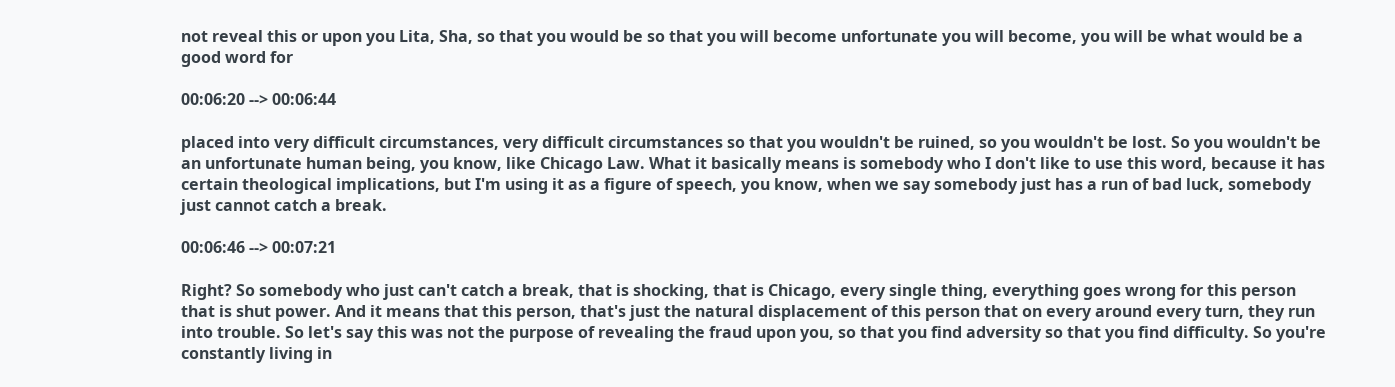not reveal this or upon you Lita, Sha, so that you would be so that you will become unfortunate you will become, you will be what would be a good word for

00:06:20 --> 00:06:44

placed into very difficult circumstances, very difficult circumstances so that you wouldn't be ruined, so you wouldn't be lost. So you wouldn't be an unfortunate human being, you know, like Chicago Law. What it basically means is somebody who I don't like to use this word, because it has certain theological implications, but I'm using it as a figure of speech, you know, when we say somebody just has a run of bad luck, somebody just cannot catch a break.

00:06:46 --> 00:07:21

Right? So somebody who just can't catch a break, that is shocking, that is Chicago, every single thing, everything goes wrong for this person that is shut power. And it means that this person, that's just the natural displacement of this person that on every around every turn, they run into trouble. So let's say this was not the purpose of revealing the fraud upon you, so that you find adversity so that you find difficulty. So you're constantly living in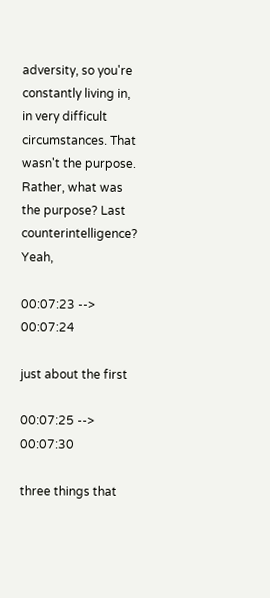adversity, so you're constantly living in, in very difficult circumstances. That wasn't the purpose. Rather, what was the purpose? Last counterintelligence? Yeah,

00:07:23 --> 00:07:24

just about the first

00:07:25 --> 00:07:30

three things that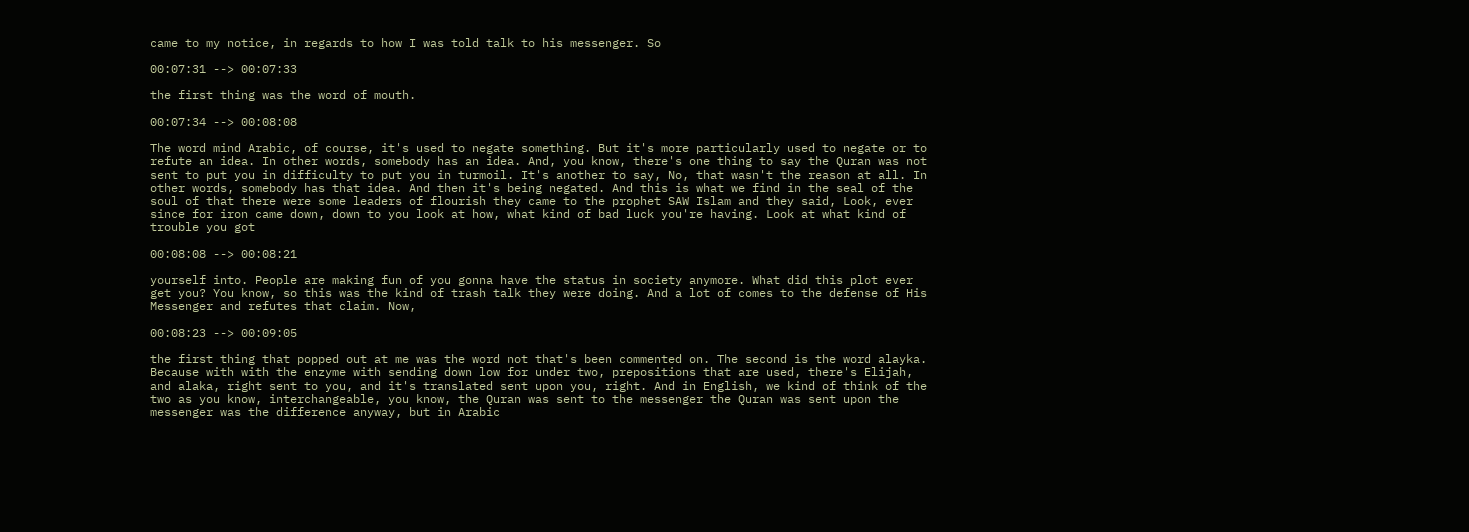came to my notice, in regards to how I was told talk to his messenger. So

00:07:31 --> 00:07:33

the first thing was the word of mouth.

00:07:34 --> 00:08:08

The word mind Arabic, of course, it's used to negate something. But it's more particularly used to negate or to refute an idea. In other words, somebody has an idea. And, you know, there's one thing to say the Quran was not sent to put you in difficulty to put you in turmoil. It's another to say, No, that wasn't the reason at all. In other words, somebody has that idea. And then it's being negated. And this is what we find in the seal of the soul of that there were some leaders of flourish they came to the prophet SAW Islam and they said, Look, ever since for iron came down, down to you look at how, what kind of bad luck you're having. Look at what kind of trouble you got

00:08:08 --> 00:08:21

yourself into. People are making fun of you gonna have the status in society anymore. What did this plot ever get you? You know, so this was the kind of trash talk they were doing. And a lot of comes to the defense of His Messenger and refutes that claim. Now,

00:08:23 --> 00:09:05

the first thing that popped out at me was the word not that's been commented on. The second is the word alayka. Because with with the enzyme with sending down low for under two, prepositions that are used, there's Elijah, and alaka, right sent to you, and it's translated sent upon you, right. And in English, we kind of think of the two as you know, interchangeable, you know, the Quran was sent to the messenger the Quran was sent upon the messenger was the difference anyway, but in Arabic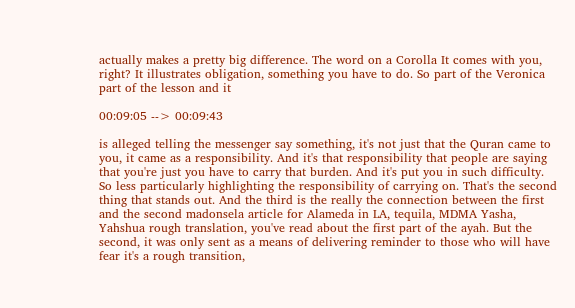actually makes a pretty big difference. The word on a Corolla It comes with you, right? It illustrates obligation, something you have to do. So part of the Veronica part of the lesson and it

00:09:05 --> 00:09:43

is alleged telling the messenger say something, it's not just that the Quran came to you, it came as a responsibility. And it's that responsibility that people are saying that you're just you have to carry that burden. And it's put you in such difficulty. So less particularly highlighting the responsibility of carrying on. That's the second thing that stands out. And the third is the really the connection between the first and the second madonsela article for Alameda in LA, tequila, MDMA Yasha, Yahshua rough translation, you've read about the first part of the ayah. But the second, it was only sent as a means of delivering reminder to those who will have fear it's a rough transition,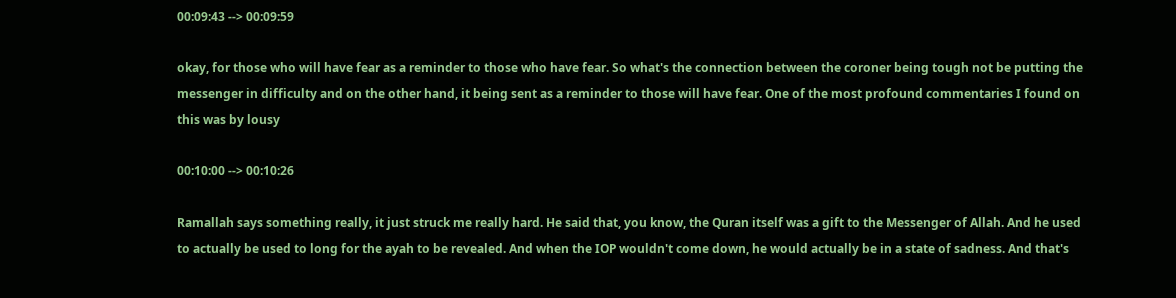00:09:43 --> 00:09:59

okay, for those who will have fear as a reminder to those who have fear. So what's the connection between the coroner being tough not be putting the messenger in difficulty and on the other hand, it being sent as a reminder to those will have fear. One of the most profound commentaries I found on this was by lousy

00:10:00 --> 00:10:26

Ramallah says something really, it just struck me really hard. He said that, you know, the Quran itself was a gift to the Messenger of Allah. And he used to actually be used to long for the ayah to be revealed. And when the IOP wouldn't come down, he would actually be in a state of sadness. And that's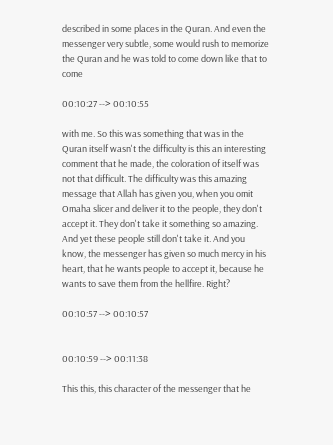described in some places in the Quran. And even the messenger very subtle, some would rush to memorize the Quran and he was told to come down like that to come

00:10:27 --> 00:10:55

with me. So this was something that was in the Quran itself wasn't the difficulty is this an interesting comment that he made, the coloration of itself was not that difficult. The difficulty was this amazing message that Allah has given you, when you omit Omaha slicer and deliver it to the people, they don't accept it. They don't take it something so amazing. And yet these people still don't take it. And you know, the messenger has given so much mercy in his heart, that he wants people to accept it, because he wants to save them from the hellfire. Right?

00:10:57 --> 00:10:57


00:10:59 --> 00:11:38

This this, this character of the messenger that he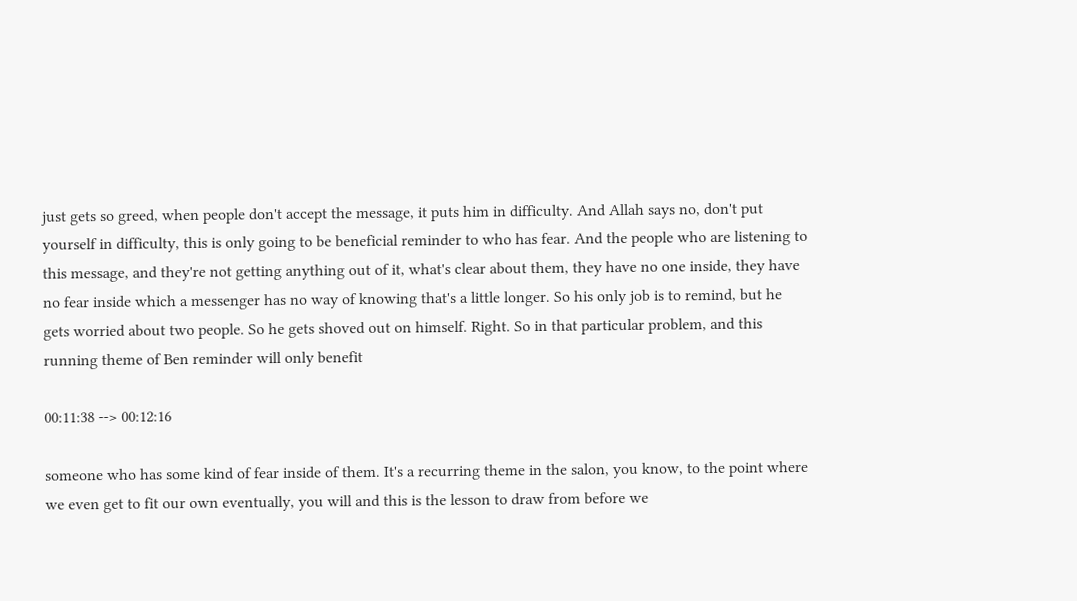just gets so greed, when people don't accept the message, it puts him in difficulty. And Allah says no, don't put yourself in difficulty, this is only going to be beneficial reminder to who has fear. And the people who are listening to this message, and they're not getting anything out of it, what's clear about them, they have no one inside, they have no fear inside which a messenger has no way of knowing that's a little longer. So his only job is to remind, but he gets worried about two people. So he gets shoved out on himself. Right. So in that particular problem, and this running theme of Ben reminder will only benefit

00:11:38 --> 00:12:16

someone who has some kind of fear inside of them. It's a recurring theme in the salon, you know, to the point where we even get to fit our own eventually, you will and this is the lesson to draw from before we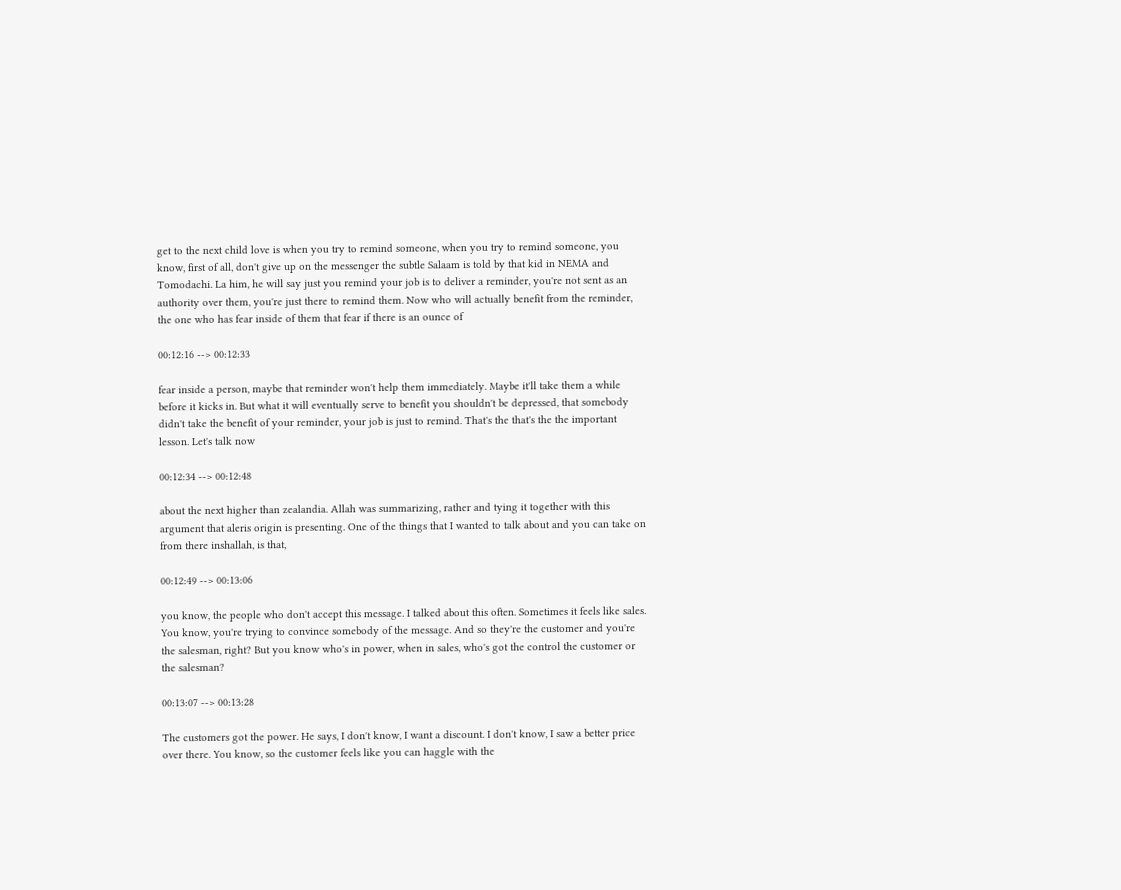get to the next child love is when you try to remind someone, when you try to remind someone, you know, first of all, don't give up on the messenger the subtle Salaam is told by that kid in NEMA and Tomodachi. La him, he will say just you remind your job is to deliver a reminder, you're not sent as an authority over them, you're just there to remind them. Now who will actually benefit from the reminder, the one who has fear inside of them that fear if there is an ounce of

00:12:16 --> 00:12:33

fear inside a person, maybe that reminder won't help them immediately. Maybe it'll take them a while before it kicks in. But what it will eventually serve to benefit you shouldn't be depressed, that somebody didn't take the benefit of your reminder, your job is just to remind. That's the that's the the important lesson. Let's talk now

00:12:34 --> 00:12:48

about the next higher than zealandia. Allah was summarizing, rather and tying it together with this argument that aleris origin is presenting. One of the things that I wanted to talk about and you can take on from there inshallah, is that,

00:12:49 --> 00:13:06

you know, the people who don't accept this message. I talked about this often. Sometimes it feels like sales. You know, you're trying to convince somebody of the message. And so they're the customer and you're the salesman, right? But you know who's in power, when in sales, who's got the control the customer or the salesman?

00:13:07 --> 00:13:28

The customers got the power. He says, I don't know, I want a discount. I don't know, I saw a better price over there. You know, so the customer feels like you can haggle with the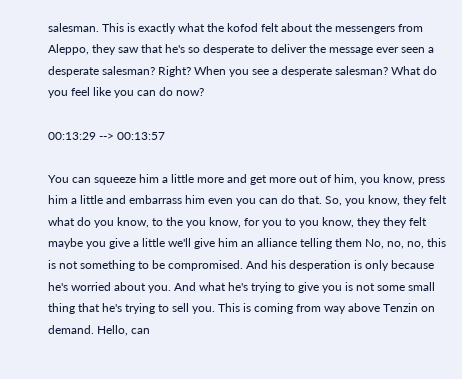salesman. This is exactly what the kofod felt about the messengers from Aleppo, they saw that he's so desperate to deliver the message ever seen a desperate salesman? Right? When you see a desperate salesman? What do you feel like you can do now?

00:13:29 --> 00:13:57

You can squeeze him a little more and get more out of him, you know, press him a little and embarrass him even you can do that. So, you know, they felt what do you know, to the you know, for you to you know, they they felt maybe you give a little we'll give him an alliance telling them No, no, no, this is not something to be compromised. And his desperation is only because he's worried about you. And what he's trying to give you is not some small thing that he's trying to sell you. This is coming from way above Tenzin on demand. Hello, can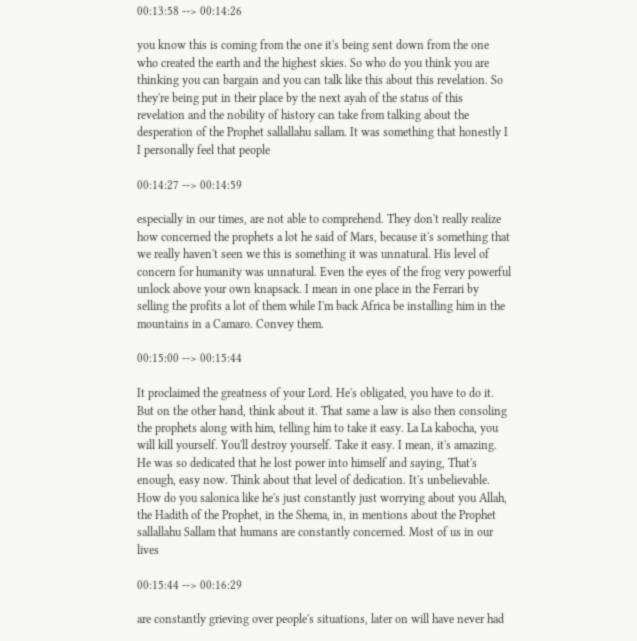00:13:58 --> 00:14:26

you know this is coming from the one it's being sent down from the one who created the earth and the highest skies. So who do you think you are thinking you can bargain and you can talk like this about this revelation. So they're being put in their place by the next ayah of the status of this revelation and the nobility of history can take from talking about the desperation of the Prophet sallallahu sallam. It was something that honestly I I personally feel that people

00:14:27 --> 00:14:59

especially in our times, are not able to comprehend. They don't really realize how concerned the prophets a lot he said of Mars, because it's something that we really haven't seen we this is something it was unnatural. His level of concern for humanity was unnatural. Even the eyes of the frog very powerful unlock above your own knapsack. I mean in one place in the Ferrari by selling the profits a lot of them while I'm back Africa be installing him in the mountains in a Camaro. Convey them.

00:15:00 --> 00:15:44

It proclaimed the greatness of your Lord. He's obligated, you have to do it. But on the other hand, think about it. That same a law is also then consoling the prophets along with him, telling him to take it easy. La La kabocha, you will kill yourself. You'll destroy yourself. Take it easy. I mean, it's amazing. He was so dedicated that he lost power into himself and saying, That's enough, easy now. Think about that level of dedication. It's unbelievable. How do you salonica like he's just constantly just worrying about you Allah, the Hadith of the Prophet, in the Shema, in, in mentions about the Prophet sallallahu Sallam that humans are constantly concerned. Most of us in our lives

00:15:44 --> 00:16:29

are constantly grieving over people's situations, later on will have never had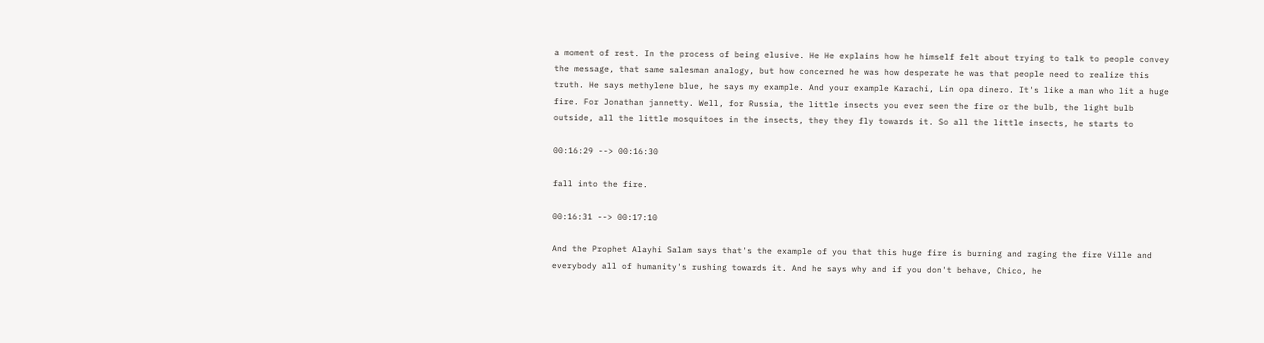a moment of rest. In the process of being elusive. He He explains how he himself felt about trying to talk to people convey the message, that same salesman analogy, but how concerned he was how desperate he was that people need to realize this truth. He says methylene blue, he says my example. And your example Karachi, Lin opa dinero. It's like a man who lit a huge fire. For Jonathan jannetty. Well, for Russia, the little insects you ever seen the fire or the bulb, the light bulb outside, all the little mosquitoes in the insects, they they fly towards it. So all the little insects, he starts to

00:16:29 --> 00:16:30

fall into the fire.

00:16:31 --> 00:17:10

And the Prophet Alayhi Salam says that's the example of you that this huge fire is burning and raging the fire Ville and everybody all of humanity's rushing towards it. And he says why and if you don't behave, Chico, he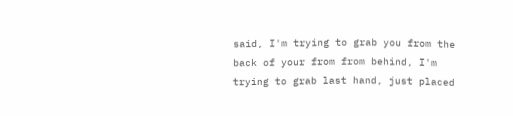said, I'm trying to grab you from the back of your from from behind, I'm trying to grab last hand, just placed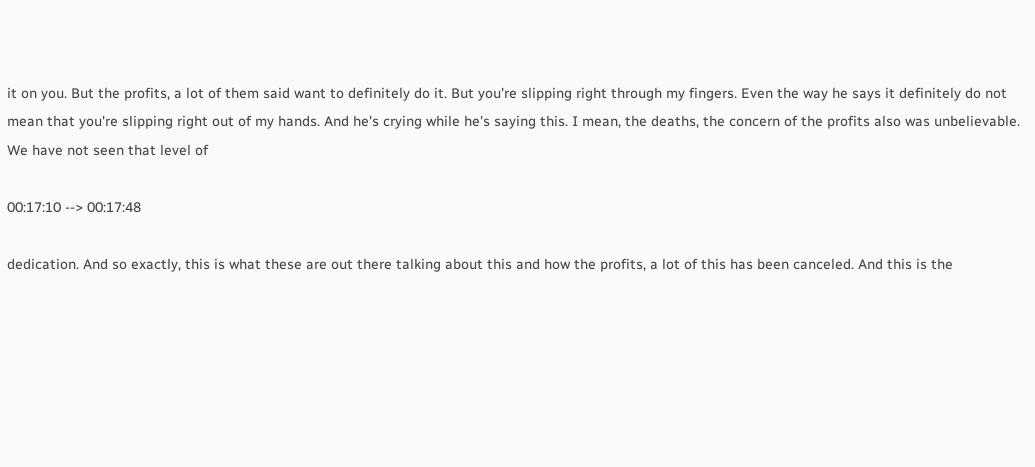it on you. But the profits, a lot of them said want to definitely do it. But you're slipping right through my fingers. Even the way he says it definitely do not mean that you're slipping right out of my hands. And he's crying while he's saying this. I mean, the deaths, the concern of the profits also was unbelievable. We have not seen that level of

00:17:10 --> 00:17:48

dedication. And so exactly, this is what these are out there talking about this and how the profits, a lot of this has been canceled. And this is the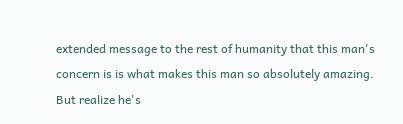extended message to the rest of humanity that this man's concern is is what makes this man so absolutely amazing. But realize he's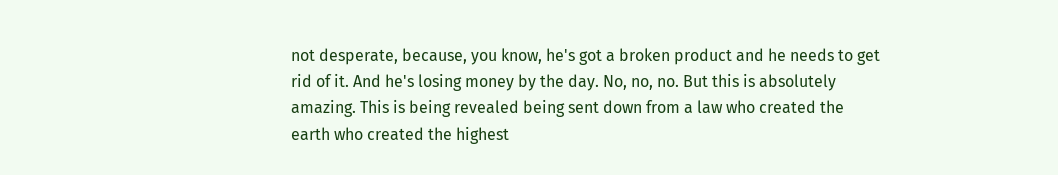not desperate, because, you know, he's got a broken product and he needs to get rid of it. And he's losing money by the day. No, no, no. But this is absolutely amazing. This is being revealed being sent down from a law who created the earth who created the highest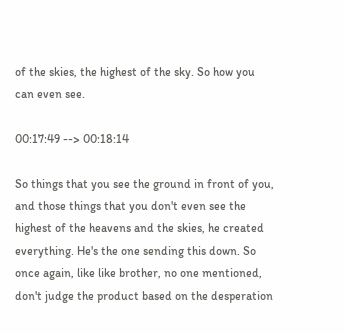of the skies, the highest of the sky. So how you can even see.

00:17:49 --> 00:18:14

So things that you see the ground in front of you, and those things that you don't even see the highest of the heavens and the skies, he created everything. He's the one sending this down. So once again, like like brother, no one mentioned, don't judge the product based on the desperation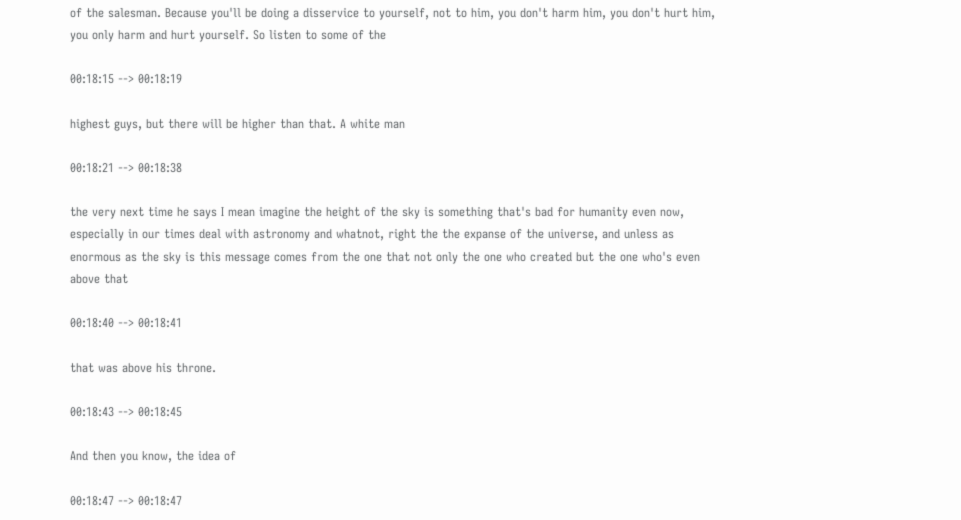of the salesman. Because you'll be doing a disservice to yourself, not to him, you don't harm him, you don't hurt him, you only harm and hurt yourself. So listen to some of the

00:18:15 --> 00:18:19

highest guys, but there will be higher than that. A white man

00:18:21 --> 00:18:38

the very next time he says I mean imagine the height of the sky is something that's bad for humanity even now, especially in our times deal with astronomy and whatnot, right the the expanse of the universe, and unless as enormous as the sky is this message comes from the one that not only the one who created but the one who's even above that

00:18:40 --> 00:18:41

that was above his throne.

00:18:43 --> 00:18:45

And then you know, the idea of

00:18:47 --> 00:18:47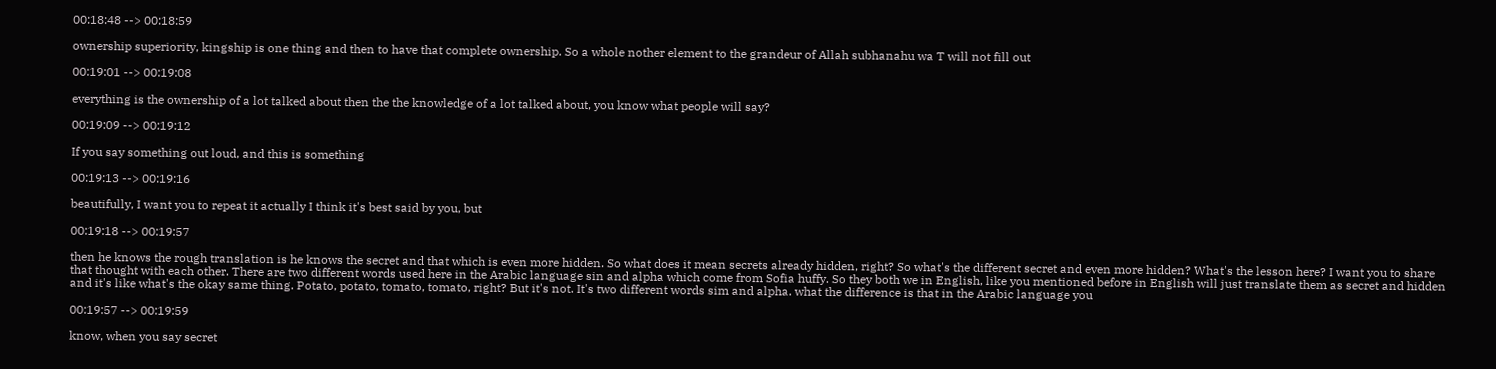00:18:48 --> 00:18:59

ownership superiority, kingship is one thing and then to have that complete ownership. So a whole nother element to the grandeur of Allah subhanahu wa T will not fill out

00:19:01 --> 00:19:08

everything is the ownership of a lot talked about then the the knowledge of a lot talked about, you know what people will say?

00:19:09 --> 00:19:12

If you say something out loud, and this is something

00:19:13 --> 00:19:16

beautifully, I want you to repeat it actually I think it's best said by you, but

00:19:18 --> 00:19:57

then he knows the rough translation is he knows the secret and that which is even more hidden. So what does it mean secrets already hidden, right? So what's the different secret and even more hidden? What's the lesson here? I want you to share that thought with each other. There are two different words used here in the Arabic language sin and alpha which come from Sofia huffy. So they both we in English, like you mentioned before in English will just translate them as secret and hidden and it's like what's the okay same thing. Potato, potato, tomato, tomato, right? But it's not. It's two different words sim and alpha. what the difference is that in the Arabic language you

00:19:57 --> 00:19:59

know, when you say secret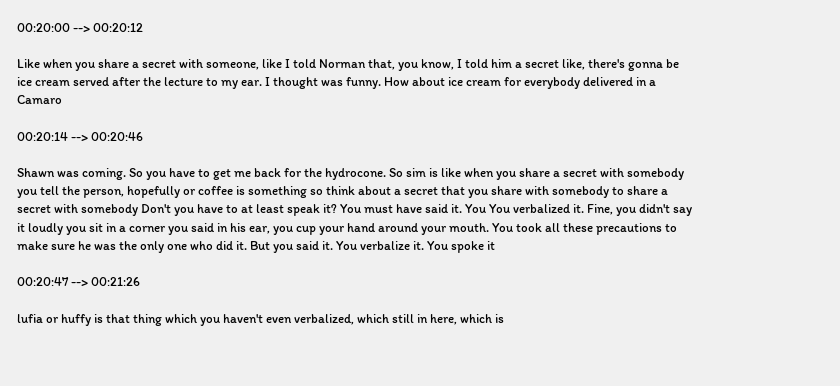00:20:00 --> 00:20:12

Like when you share a secret with someone, like I told Norman that, you know, I told him a secret like, there's gonna be ice cream served after the lecture to my ear. I thought was funny. How about ice cream for everybody delivered in a Camaro

00:20:14 --> 00:20:46

Shawn was coming. So you have to get me back for the hydrocone. So sim is like when you share a secret with somebody you tell the person, hopefully or coffee is something so think about a secret that you share with somebody to share a secret with somebody Don't you have to at least speak it? You must have said it. You You verbalized it. Fine, you didn't say it loudly you sit in a corner you said in his ear, you cup your hand around your mouth. You took all these precautions to make sure he was the only one who did it. But you said it. You verbalize it. You spoke it

00:20:47 --> 00:21:26

lufia or huffy is that thing which you haven't even verbalized, which still in here, which is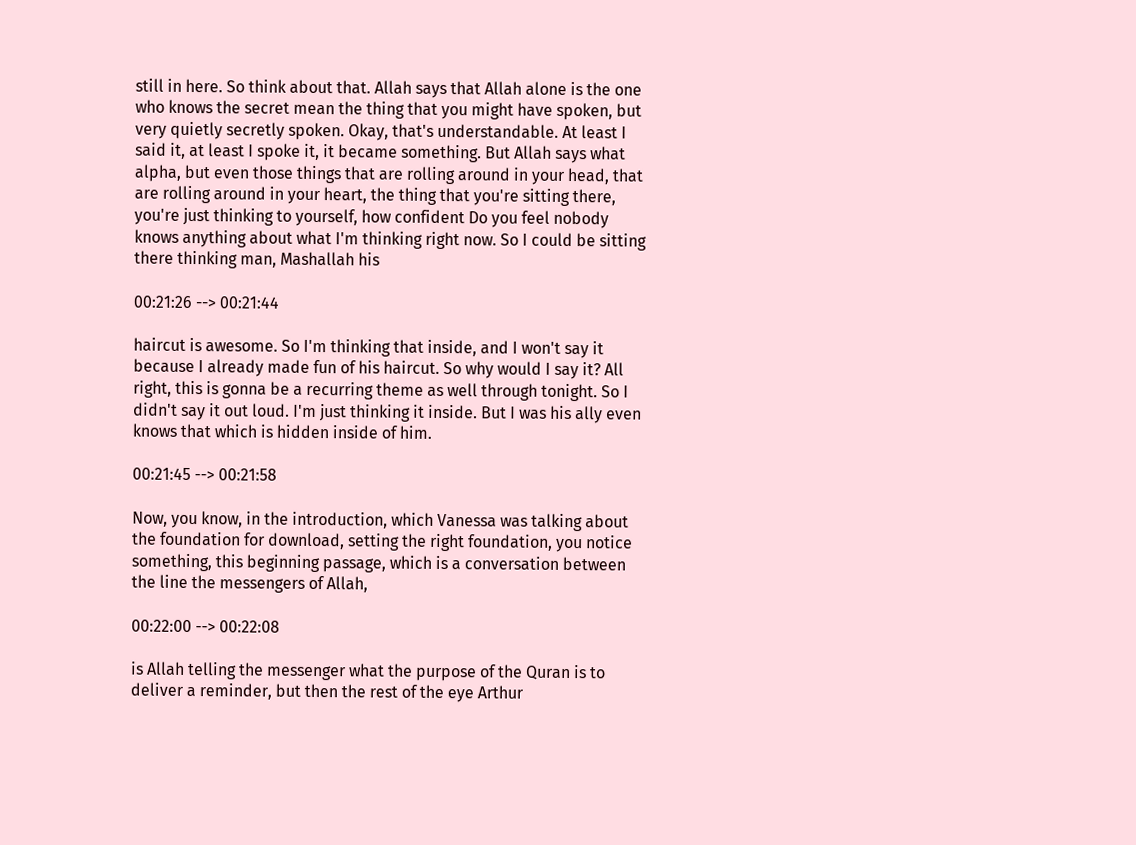still in here. So think about that. Allah says that Allah alone is the one who knows the secret mean the thing that you might have spoken, but very quietly secretly spoken. Okay, that's understandable. At least I said it, at least I spoke it, it became something. But Allah says what alpha, but even those things that are rolling around in your head, that are rolling around in your heart, the thing that you're sitting there, you're just thinking to yourself, how confident Do you feel nobody knows anything about what I'm thinking right now. So I could be sitting there thinking man, Mashallah his

00:21:26 --> 00:21:44

haircut is awesome. So I'm thinking that inside, and I won't say it because I already made fun of his haircut. So why would I say it? All right, this is gonna be a recurring theme as well through tonight. So I didn't say it out loud. I'm just thinking it inside. But I was his ally even knows that which is hidden inside of him.

00:21:45 --> 00:21:58

Now, you know, in the introduction, which Vanessa was talking about the foundation for download, setting the right foundation, you notice something, this beginning passage, which is a conversation between the line the messengers of Allah,

00:22:00 --> 00:22:08

is Allah telling the messenger what the purpose of the Quran is to deliver a reminder, but then the rest of the eye Arthur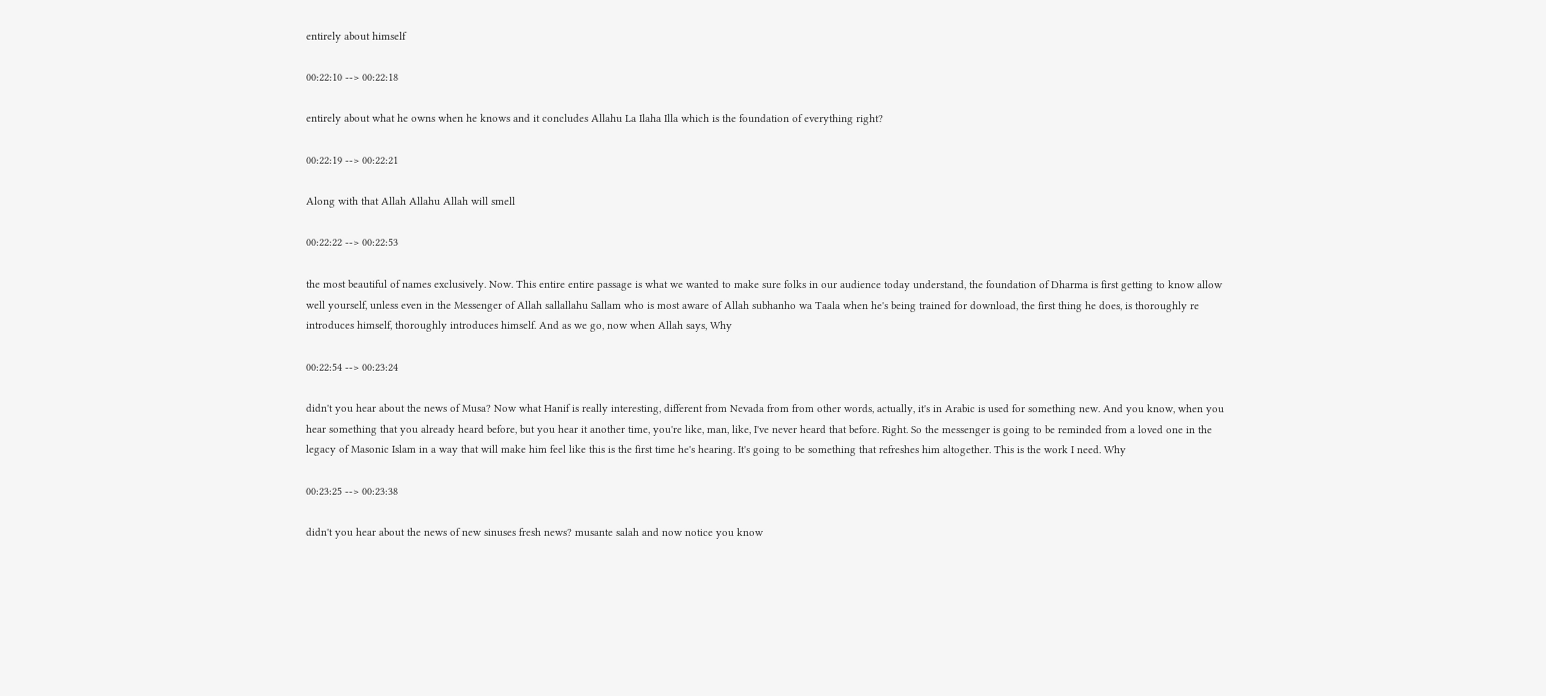entirely about himself

00:22:10 --> 00:22:18

entirely about what he owns when he knows and it concludes Allahu La Ilaha Illa which is the foundation of everything right?

00:22:19 --> 00:22:21

Along with that Allah Allahu Allah will smell

00:22:22 --> 00:22:53

the most beautiful of names exclusively. Now. This entire entire passage is what we wanted to make sure folks in our audience today understand, the foundation of Dharma is first getting to know allow well yourself, unless even in the Messenger of Allah sallallahu Sallam who is most aware of Allah subhanho wa Taala when he's being trained for download, the first thing he does, is thoroughly re introduces himself, thoroughly introduces himself. And as we go, now when Allah says, Why

00:22:54 --> 00:23:24

didn't you hear about the news of Musa? Now what Hanif is really interesting, different from Nevada from from other words, actually, it's in Arabic is used for something new. And you know, when you hear something that you already heard before, but you hear it another time, you're like, man, like, I've never heard that before. Right. So the messenger is going to be reminded from a loved one in the legacy of Masonic Islam in a way that will make him feel like this is the first time he's hearing. It's going to be something that refreshes him altogether. This is the work I need. Why

00:23:25 --> 00:23:38

didn't you hear about the news of new sinuses fresh news? musante salah and now notice you know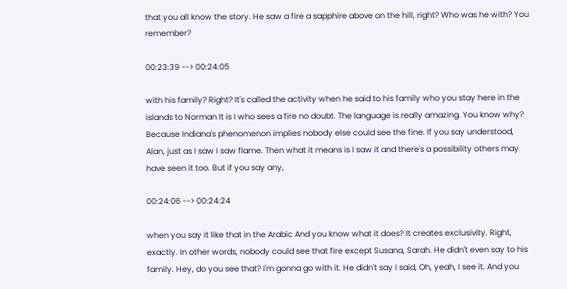that you all know the story. He saw a fire a sapphire above on the hill, right? Who was he with? You remember?

00:23:39 --> 00:24:05

with his family? Right? It's called the activity when he said to his family who you stay here in the islands to Norman It is I who sees a fire no doubt. The language is really amazing. You know why? Because Indiana's phenomenon implies nobody else could see the fine. If you say understood, Alan, just as I saw I saw flame. Then what it means is I saw it and there's a possibility others may have seen it too. But if you say any,

00:24:06 --> 00:24:24

when you say it like that in the Arabic And you know what it does? It creates exclusivity. Right, exactly. In other words, nobody could see that fire except Susana, Sarah. He didn't even say to his family. Hey, do you see that? I'm gonna go with it. He didn't say I said, Oh, yeah, I see it. And you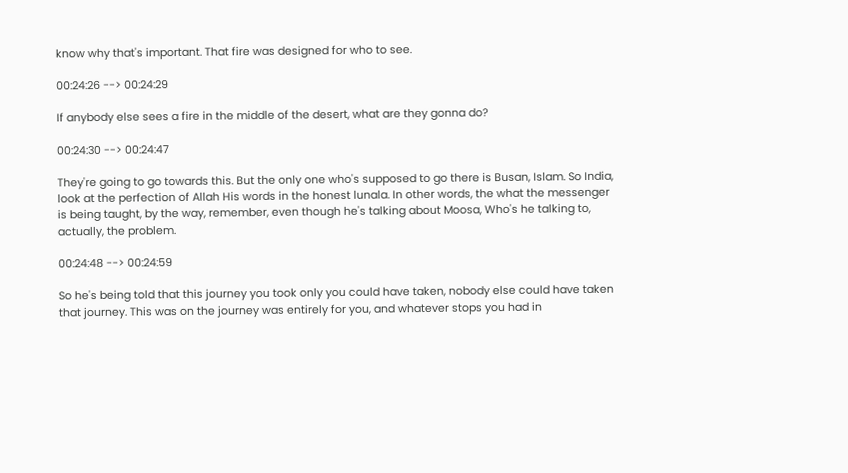know why that's important. That fire was designed for who to see.

00:24:26 --> 00:24:29

If anybody else sees a fire in the middle of the desert, what are they gonna do?

00:24:30 --> 00:24:47

They're going to go towards this. But the only one who's supposed to go there is Busan, Islam. So India, look at the perfection of Allah His words in the honest lunala. In other words, the what the messenger is being taught, by the way, remember, even though he's talking about Moosa, Who's he talking to, actually, the problem.

00:24:48 --> 00:24:59

So he's being told that this journey you took only you could have taken, nobody else could have taken that journey. This was on the journey was entirely for you, and whatever stops you had in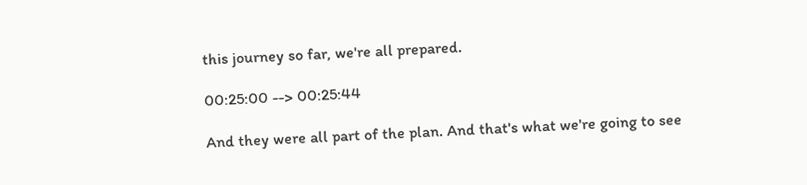this journey so far, we're all prepared.

00:25:00 --> 00:25:44

And they were all part of the plan. And that's what we're going to see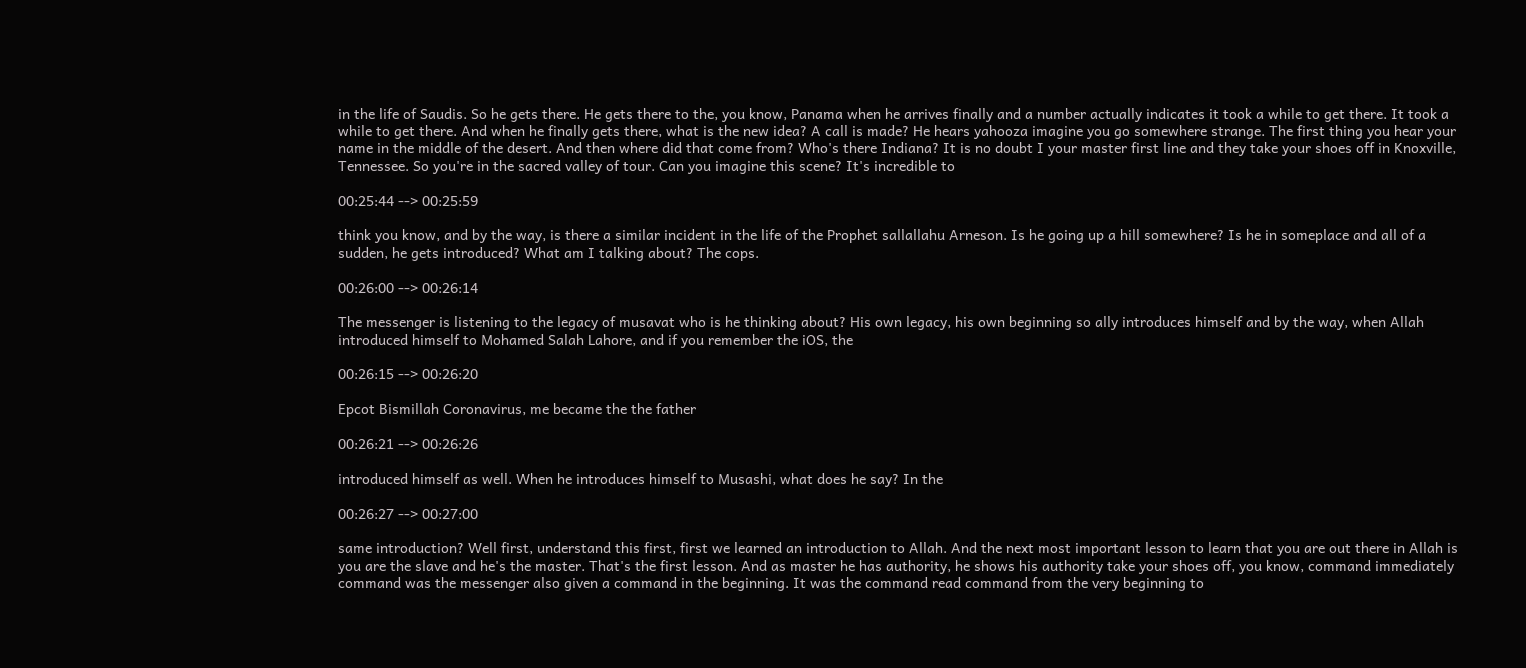in the life of Saudis. So he gets there. He gets there to the, you know, Panama when he arrives finally and a number actually indicates it took a while to get there. It took a while to get there. And when he finally gets there, what is the new idea? A call is made? He hears yahooza imagine you go somewhere strange. The first thing you hear your name in the middle of the desert. And then where did that come from? Who's there Indiana? It is no doubt I your master first line and they take your shoes off in Knoxville, Tennessee. So you're in the sacred valley of tour. Can you imagine this scene? It's incredible to

00:25:44 --> 00:25:59

think you know, and by the way, is there a similar incident in the life of the Prophet sallallahu Arneson. Is he going up a hill somewhere? Is he in someplace and all of a sudden, he gets introduced? What am I talking about? The cops.

00:26:00 --> 00:26:14

The messenger is listening to the legacy of musavat who is he thinking about? His own legacy, his own beginning so ally introduces himself and by the way, when Allah introduced himself to Mohamed Salah Lahore, and if you remember the iOS, the

00:26:15 --> 00:26:20

Epcot Bismillah Coronavirus, me became the the father

00:26:21 --> 00:26:26

introduced himself as well. When he introduces himself to Musashi, what does he say? In the

00:26:27 --> 00:27:00

same introduction? Well first, understand this first, first we learned an introduction to Allah. And the next most important lesson to learn that you are out there in Allah is you are the slave and he's the master. That's the first lesson. And as master he has authority, he shows his authority take your shoes off, you know, command immediately command was the messenger also given a command in the beginning. It was the command read command from the very beginning to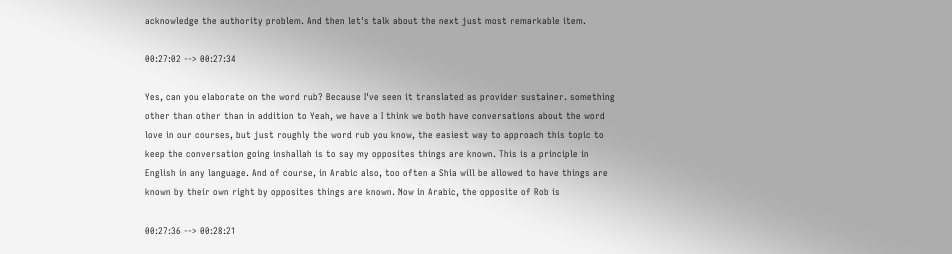acknowledge the authority problem. And then let's talk about the next just most remarkable item.

00:27:02 --> 00:27:34

Yes, can you elaborate on the word rub? Because I've seen it translated as provider sustainer. something other than other than in addition to Yeah, we have a I think we both have conversations about the word love in our courses, but just roughly the word rub you know, the easiest way to approach this topic to keep the conversation going inshallah is to say my opposites things are known. This is a principle in English in any language. And of course, in Arabic also, too often a Shia will be allowed to have things are known by their own right by opposites things are known. Now in Arabic, the opposite of Rob is

00:27:36 --> 00:28:21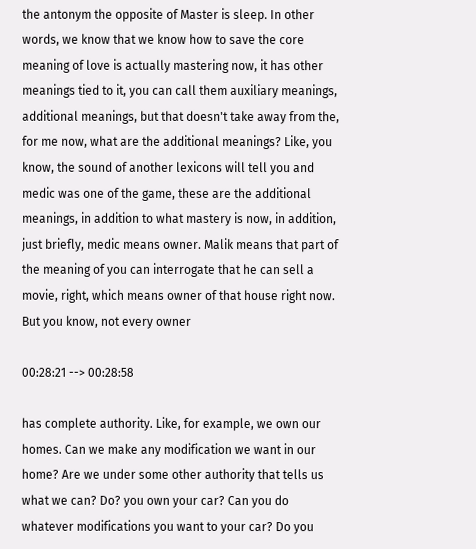the antonym the opposite of Master is sleep. In other words, we know that we know how to save the core meaning of love is actually mastering now, it has other meanings tied to it, you can call them auxiliary meanings, additional meanings, but that doesn't take away from the, for me now, what are the additional meanings? Like, you know, the sound of another lexicons will tell you and medic was one of the game, these are the additional meanings, in addition to what mastery is now, in addition, just briefly, medic means owner. Malik means that part of the meaning of you can interrogate that he can sell a movie, right, which means owner of that house right now. But you know, not every owner

00:28:21 --> 00:28:58

has complete authority. Like, for example, we own our homes. Can we make any modification we want in our home? Are we under some other authority that tells us what we can? Do? you own your car? Can you do whatever modifications you want to your car? Do you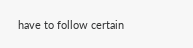have to follow certain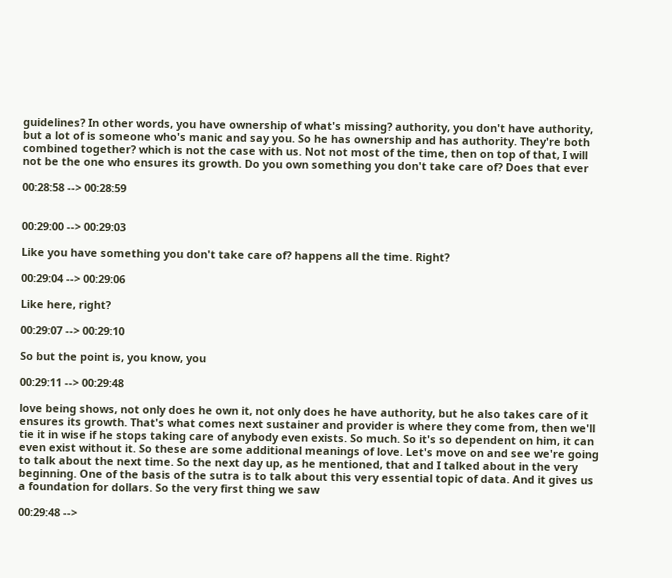guidelines? In other words, you have ownership of what's missing? authority, you don't have authority, but a lot of is someone who's manic and say you. So he has ownership and has authority. They're both combined together? which is not the case with us. Not not most of the time, then on top of that, I will not be the one who ensures its growth. Do you own something you don't take care of? Does that ever

00:28:58 --> 00:28:59


00:29:00 --> 00:29:03

Like you have something you don't take care of? happens all the time. Right?

00:29:04 --> 00:29:06

Like here, right?

00:29:07 --> 00:29:10

So but the point is, you know, you

00:29:11 --> 00:29:48

love being shows, not only does he own it, not only does he have authority, but he also takes care of it ensures its growth. That's what comes next sustainer and provider is where they come from, then we'll tie it in wise if he stops taking care of anybody even exists. So much. So it's so dependent on him, it can even exist without it. So these are some additional meanings of love. Let's move on and see we're going to talk about the next time. So the next day up, as he mentioned, that and I talked about in the very beginning. One of the basis of the sutra is to talk about this very essential topic of data. And it gives us a foundation for dollars. So the very first thing we saw

00:29:48 -->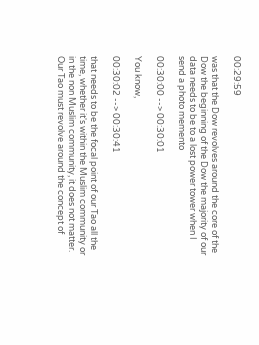00:29:59

was that the Dow revolves around the core of the Dow the beginning of the Dow the majority of our data needs to be to a lost power tower when I send a photo memento

00:30:00 --> 00:30:01

You know,

00:30:02 --> 00:30:41

that needs to be the focal point of our Tao all the time, whether it's within the Muslim community or in the non Muslim community, it does not matter. Our Tao must revolve around the concept of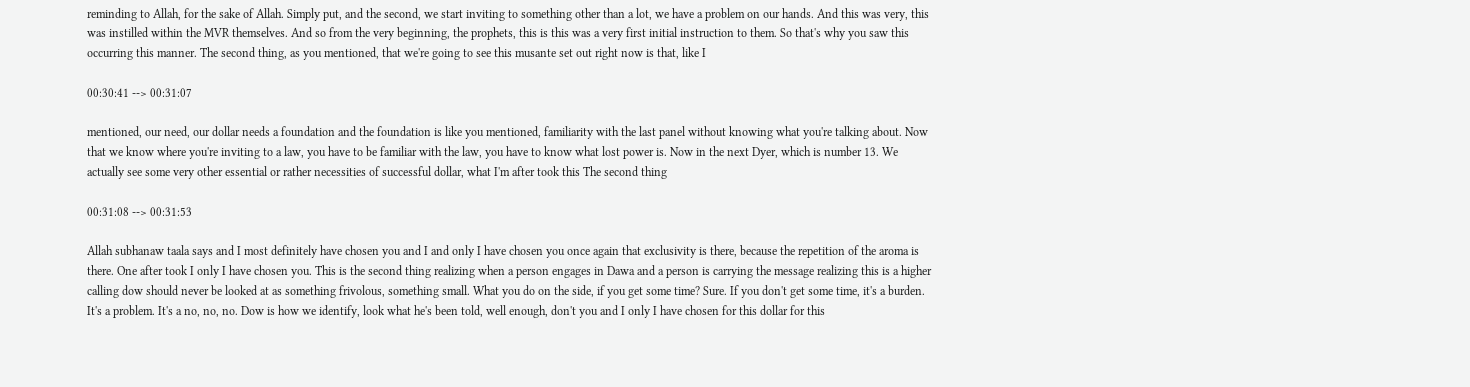reminding to Allah, for the sake of Allah. Simply put, and the second, we start inviting to something other than a lot, we have a problem on our hands. And this was very, this was instilled within the MVR themselves. And so from the very beginning, the prophets, this is this was a very first initial instruction to them. So that's why you saw this occurring this manner. The second thing, as you mentioned, that we're going to see this musante set out right now is that, like I

00:30:41 --> 00:31:07

mentioned, our need, our dollar needs a foundation and the foundation is like you mentioned, familiarity with the last panel without knowing what you're talking about. Now that we know where you're inviting to a law, you have to be familiar with the law, you have to know what lost power is. Now in the next Dyer, which is number 13. We actually see some very other essential or rather necessities of successful dollar, what I'm after took this The second thing

00:31:08 --> 00:31:53

Allah subhanaw taala says and I most definitely have chosen you and I and only I have chosen you once again that exclusivity is there, because the repetition of the aroma is there. One after took I only I have chosen you. This is the second thing realizing when a person engages in Dawa and a person is carrying the message realizing this is a higher calling dow should never be looked at as something frivolous, something small. What you do on the side, if you get some time? Sure. If you don't get some time, it's a burden. It's a problem. It's a no, no, no. Dow is how we identify, look what he's been told, well enough, don't you and I only I have chosen for this dollar for this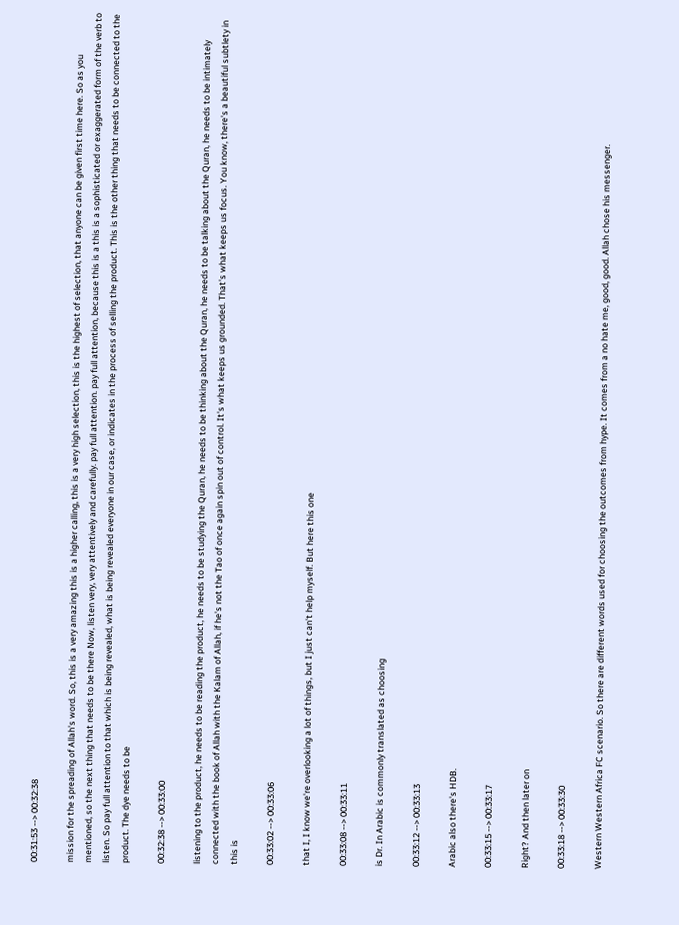00:31:53 --> 00:32:38

mission for the spreading of Allah's word. So, this is a very amazing this is a higher calling, this is a very high selection, this is the highest of selection, that anyone can be given first time here. So as you mentioned, so the next thing that needs to be there Now, listen very, very attentively and carefully. pay full attention. pay full attention, because this is a this is a sophisticated or exaggerated form of the verb to listen. So pay full attention to that which is being revealed, what is being revealed everyone in our case, or indicates in the process of selling the product. This is the other thing that needs to be connected to the product. The dye needs to be

00:32:38 --> 00:33:00

listening to the product, he needs to be reading the product, he needs to be studying the Quran, he needs to be thinking about the Quran, he needs to be talking about the Quran, he needs to be intimately connected with the book of Allah with the Kalam of Allah, if he's not the Tao of once again spin out of control. It's what keeps us grounded. That's what keeps us focus. You know, there's a beautiful subtlety in this is

00:33:02 --> 00:33:06

that I, I know we're overlooking a lot of things, but I just can't help myself. But here this one

00:33:08 --> 00:33:11

is Dr. In Arabic is commonly translated as choosing

00:33:12 --> 00:33:13

Arabic also there's HDB.

00:33:15 --> 00:33:17

Right? And then later on

00:33:18 --> 00:33:30

Western Western Africa FC scenario. So there are different words used for choosing the outcomes from hype. It comes from a no hate me, good, good. Allah chose his messenger.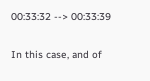00:33:32 --> 00:33:39

In this case, and of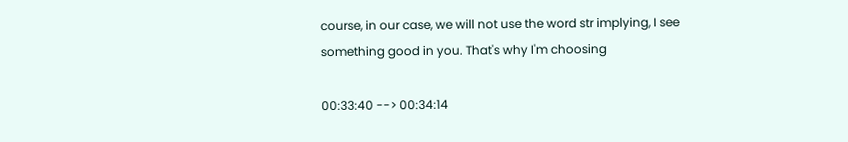course, in our case, we will not use the word str implying, I see something good in you. That's why I'm choosing

00:33:40 --> 00:34:14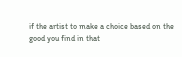if the artist to make a choice based on the good you find in that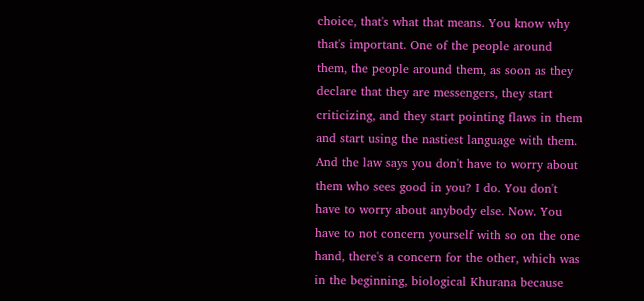choice, that's what that means. You know why that's important. One of the people around them, the people around them, as soon as they declare that they are messengers, they start criticizing, and they start pointing flaws in them and start using the nastiest language with them. And the law says you don't have to worry about them who sees good in you? I do. You don't have to worry about anybody else. Now. You have to not concern yourself with so on the one hand, there's a concern for the other, which was in the beginning, biological Khurana because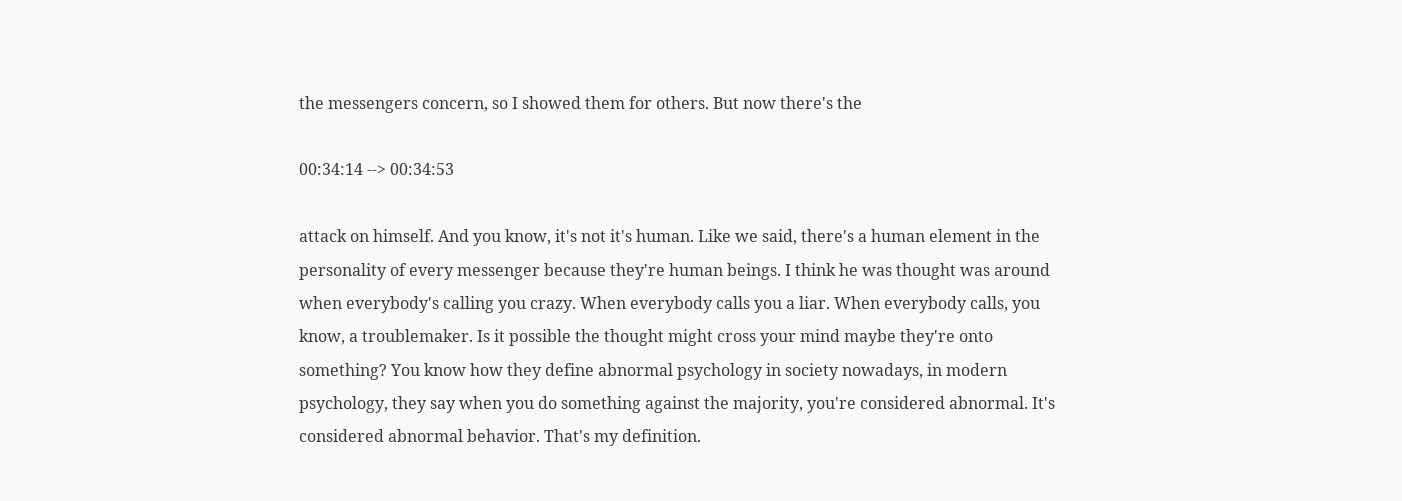the messengers concern, so I showed them for others. But now there's the

00:34:14 --> 00:34:53

attack on himself. And you know, it's not it's human. Like we said, there's a human element in the personality of every messenger because they're human beings. I think he was thought was around when everybody's calling you crazy. When everybody calls you a liar. When everybody calls, you know, a troublemaker. Is it possible the thought might cross your mind maybe they're onto something? You know how they define abnormal psychology in society nowadays, in modern psychology, they say when you do something against the majority, you're considered abnormal. It's considered abnormal behavior. That's my definition.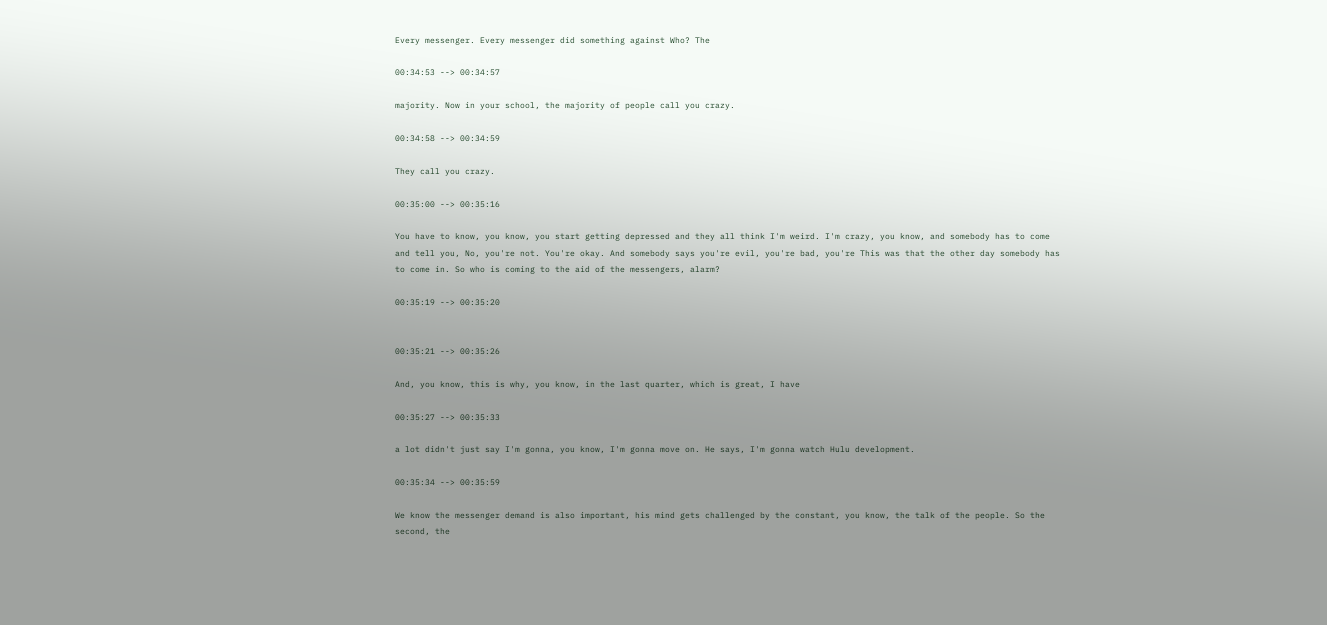Every messenger. Every messenger did something against Who? The

00:34:53 --> 00:34:57

majority. Now in your school, the majority of people call you crazy.

00:34:58 --> 00:34:59

They call you crazy.

00:35:00 --> 00:35:16

You have to know, you know, you start getting depressed and they all think I'm weird. I'm crazy, you know, and somebody has to come and tell you, No, you're not. You're okay. And somebody says you're evil, you're bad, you're This was that the other day somebody has to come in. So who is coming to the aid of the messengers, alarm?

00:35:19 --> 00:35:20


00:35:21 --> 00:35:26

And, you know, this is why, you know, in the last quarter, which is great, I have

00:35:27 --> 00:35:33

a lot didn't just say I'm gonna, you know, I'm gonna move on. He says, I'm gonna watch Hulu development.

00:35:34 --> 00:35:59

We know the messenger demand is also important, his mind gets challenged by the constant, you know, the talk of the people. So the second, the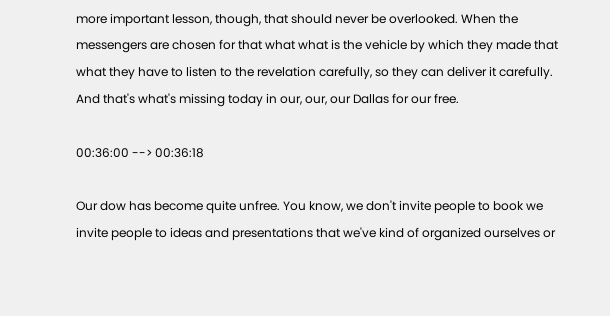more important lesson, though, that should never be overlooked. When the messengers are chosen for that what what is the vehicle by which they made that what they have to listen to the revelation carefully, so they can deliver it carefully. And that's what's missing today in our, our, our Dallas for our free.

00:36:00 --> 00:36:18

Our dow has become quite unfree. You know, we don't invite people to book we invite people to ideas and presentations that we've kind of organized ourselves or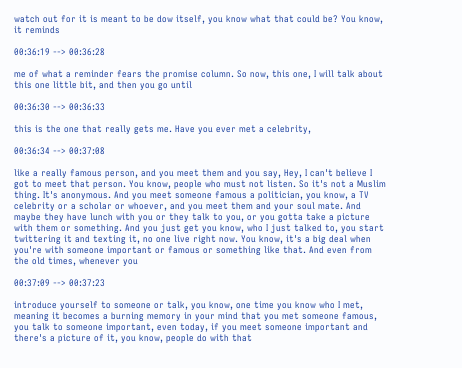watch out for it is meant to be dow itself, you know what that could be? You know, it reminds

00:36:19 --> 00:36:28

me of what a reminder fears the promise column. So now, this one, I will talk about this one little bit, and then you go until

00:36:30 --> 00:36:33

this is the one that really gets me. Have you ever met a celebrity,

00:36:34 --> 00:37:08

like a really famous person, and you meet them and you say, Hey, I can't believe I got to meet that person. You know, people who must not listen. So it's not a Muslim thing. It's anonymous. And you meet someone famous a politician, you know, a TV celebrity or a scholar or whoever, and you meet them and your soul mate. And maybe they have lunch with you or they talk to you, or you gotta take a picture with them or something. And you just get you know, who I just talked to, you start twittering it and texting it, no one live right now. You know, it's a big deal when you're with someone important or famous or something like that. And even from the old times, whenever you

00:37:09 --> 00:37:23

introduce yourself to someone or talk, you know, one time you know who I met, meaning it becomes a burning memory in your mind that you met someone famous, you talk to someone important, even today, if you meet someone important and there's a picture of it, you know, people do with that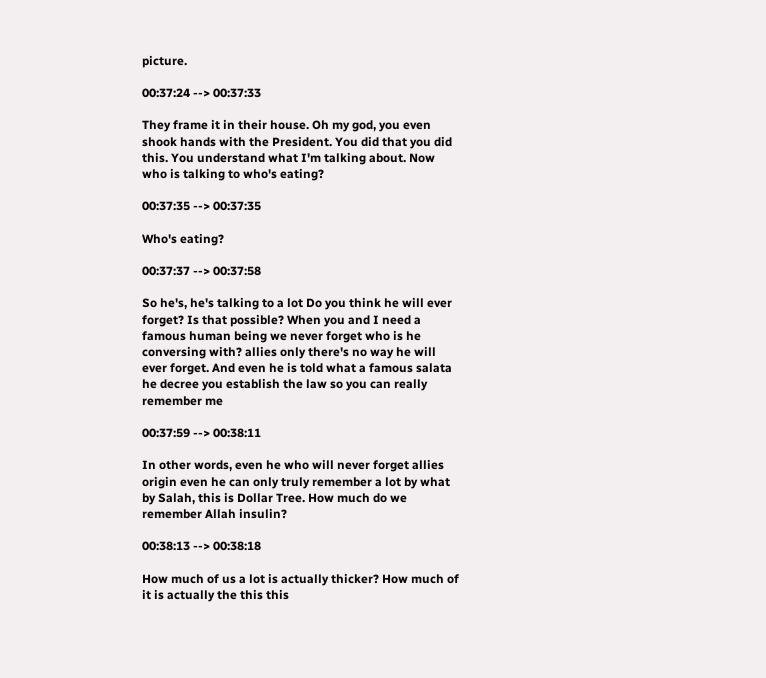picture.

00:37:24 --> 00:37:33

They frame it in their house. Oh my god, you even shook hands with the President. You did that you did this. You understand what I'm talking about. Now who is talking to who's eating?

00:37:35 --> 00:37:35

Who's eating?

00:37:37 --> 00:37:58

So he's, he's talking to a lot Do you think he will ever forget? Is that possible? When you and I need a famous human being we never forget who is he conversing with? allies only there's no way he will ever forget. And even he is told what a famous salata he decree you establish the law so you can really remember me

00:37:59 --> 00:38:11

In other words, even he who will never forget allies origin even he can only truly remember a lot by what by Salah, this is Dollar Tree. How much do we remember Allah insulin?

00:38:13 --> 00:38:18

How much of us a lot is actually thicker? How much of it is actually the this this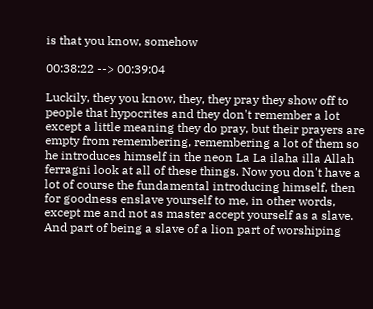is that you know, somehow

00:38:22 --> 00:39:04

Luckily, they you know, they, they pray they show off to people that hypocrites and they don't remember a lot except a little meaning they do pray, but their prayers are empty from remembering, remembering a lot of them so he introduces himself in the neon La La ilaha illa Allah ferragni look at all of these things. Now you don't have a lot of course the fundamental introducing himself, then for goodness enslave yourself to me, in other words, except me and not as master accept yourself as a slave. And part of being a slave of a lion part of worshiping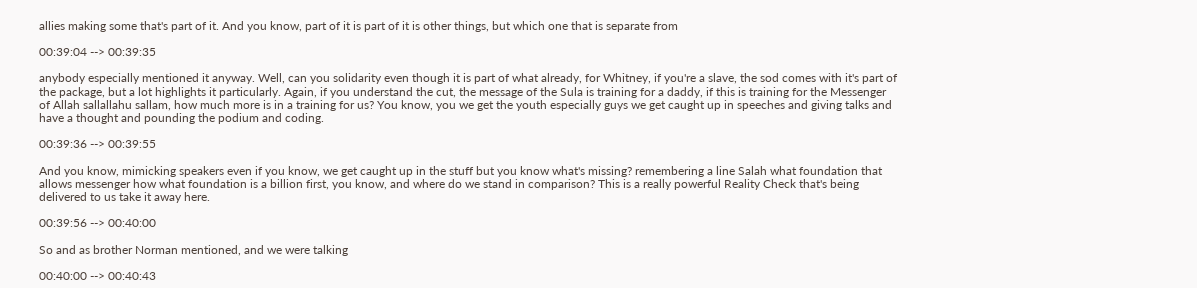allies making some that's part of it. And you know, part of it is part of it is other things, but which one that is separate from

00:39:04 --> 00:39:35

anybody especially mentioned it anyway. Well, can you solidarity even though it is part of what already, for Whitney, if you're a slave, the sod comes with it's part of the package, but a lot highlights it particularly. Again, if you understand the cut, the message of the Sula is training for a daddy, if this is training for the Messenger of Allah sallallahu sallam, how much more is in a training for us? You know, you we get the youth especially guys we get caught up in speeches and giving talks and have a thought and pounding the podium and coding.

00:39:36 --> 00:39:55

And you know, mimicking speakers even if you know, we get caught up in the stuff but you know what's missing? remembering a line Salah what foundation that allows messenger how what foundation is a billion first, you know, and where do we stand in comparison? This is a really powerful Reality Check that's being delivered to us take it away here.

00:39:56 --> 00:40:00

So and as brother Norman mentioned, and we were talking

00:40:00 --> 00:40:43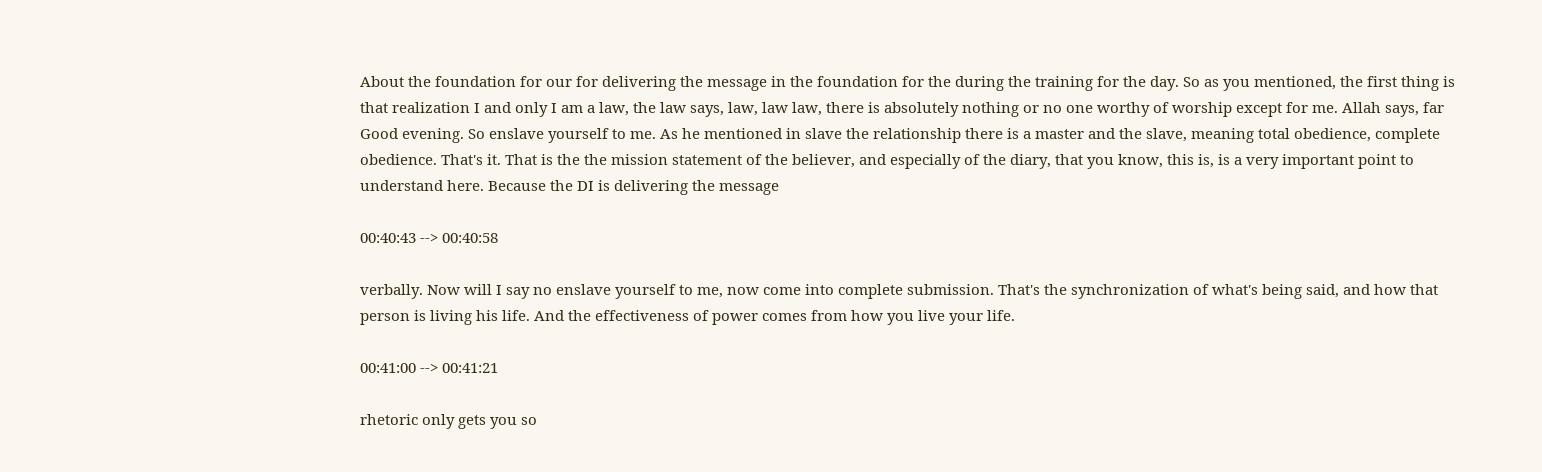About the foundation for our for delivering the message in the foundation for the during the training for the day. So as you mentioned, the first thing is that realization I and only I am a law, the law says, law, law law, there is absolutely nothing or no one worthy of worship except for me. Allah says, far Good evening. So enslave yourself to me. As he mentioned in slave the relationship there is a master and the slave, meaning total obedience, complete obedience. That's it. That is the the mission statement of the believer, and especially of the diary, that you know, this is, is a very important point to understand here. Because the DI is delivering the message

00:40:43 --> 00:40:58

verbally. Now will I say no enslave yourself to me, now come into complete submission. That's the synchronization of what's being said, and how that person is living his life. And the effectiveness of power comes from how you live your life.

00:41:00 --> 00:41:21

rhetoric only gets you so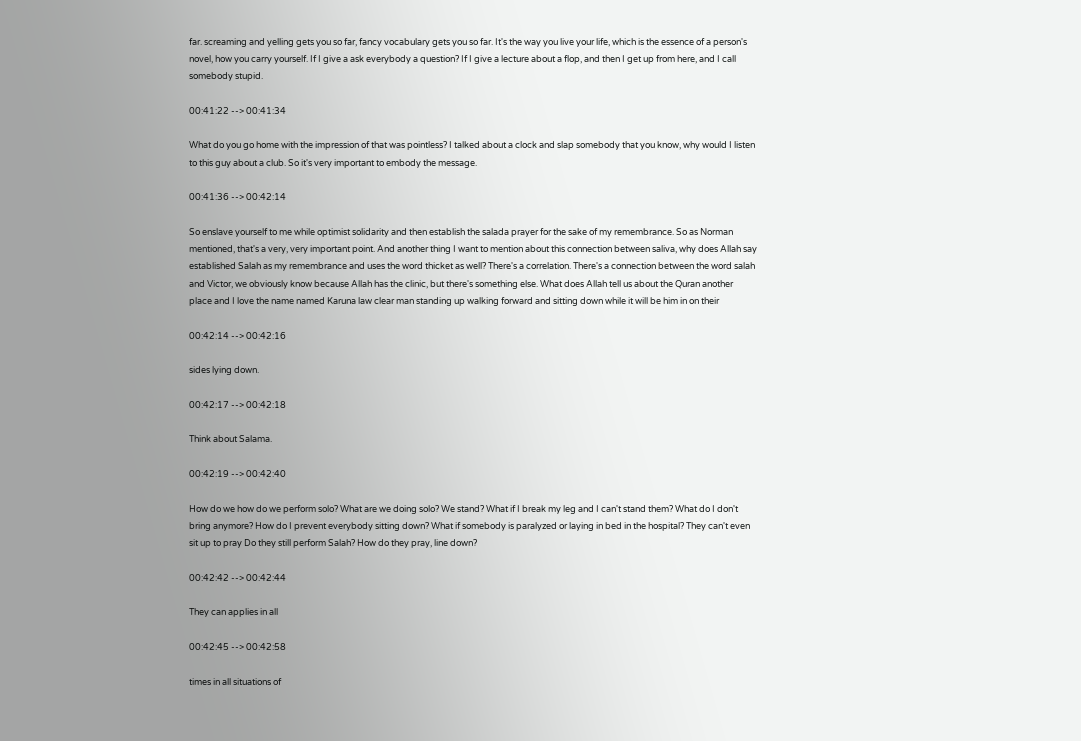far. screaming and yelling gets you so far, fancy vocabulary gets you so far. It's the way you live your life, which is the essence of a person's novel, how you carry yourself. If I give a ask everybody a question? If I give a lecture about a flop, and then I get up from here, and I call somebody stupid.

00:41:22 --> 00:41:34

What do you go home with the impression of that was pointless? I talked about a clock and slap somebody that you know, why would I listen to this guy about a club. So it's very important to embody the message.

00:41:36 --> 00:42:14

So enslave yourself to me while optimist solidarity and then establish the salada prayer for the sake of my remembrance. So as Norman mentioned, that's a very, very important point. And another thing I want to mention about this connection between saliva, why does Allah say established Salah as my remembrance and uses the word thicket as well? There's a correlation. There's a connection between the word salah and Victor, we obviously know because Allah has the clinic, but there's something else. What does Allah tell us about the Quran another place and I love the name named Karuna law clear man standing up walking forward and sitting down while it will be him in on their

00:42:14 --> 00:42:16

sides lying down.

00:42:17 --> 00:42:18

Think about Salama.

00:42:19 --> 00:42:40

How do we how do we perform solo? What are we doing solo? We stand? What if I break my leg and I can't stand them? What do I don't bring anymore? How do I prevent everybody sitting down? What if somebody is paralyzed or laying in bed in the hospital? They can't even sit up to pray Do they still perform Salah? How do they pray, line down?

00:42:42 --> 00:42:44

They can applies in all

00:42:45 --> 00:42:58

times in all situations of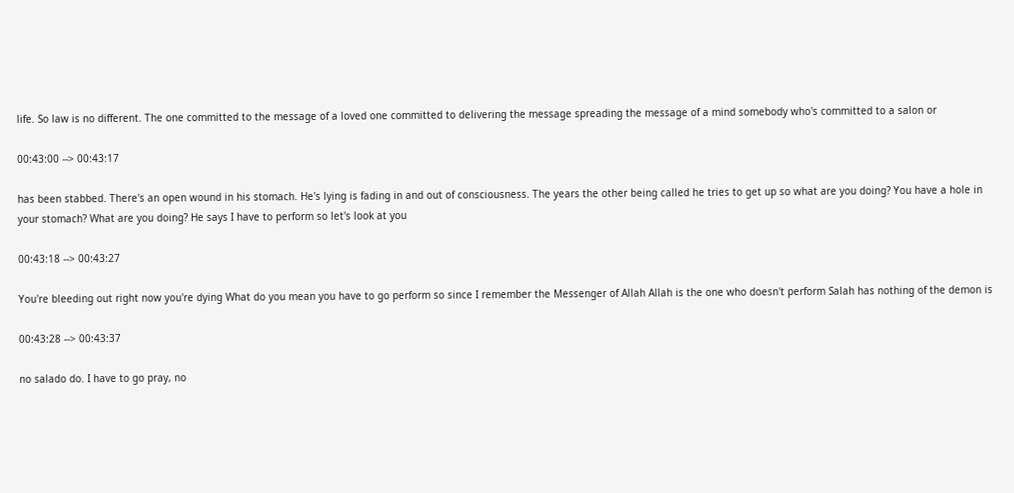life. So law is no different. The one committed to the message of a loved one committed to delivering the message spreading the message of a mind somebody who's committed to a salon or

00:43:00 --> 00:43:17

has been stabbed. There's an open wound in his stomach. He's lying is fading in and out of consciousness. The years the other being called he tries to get up so what are you doing? You have a hole in your stomach? What are you doing? He says I have to perform so let's look at you

00:43:18 --> 00:43:27

You're bleeding out right now you're dying What do you mean you have to go perform so since I remember the Messenger of Allah Allah is the one who doesn't perform Salah has nothing of the demon is

00:43:28 --> 00:43:37

no salado do. I have to go pray, no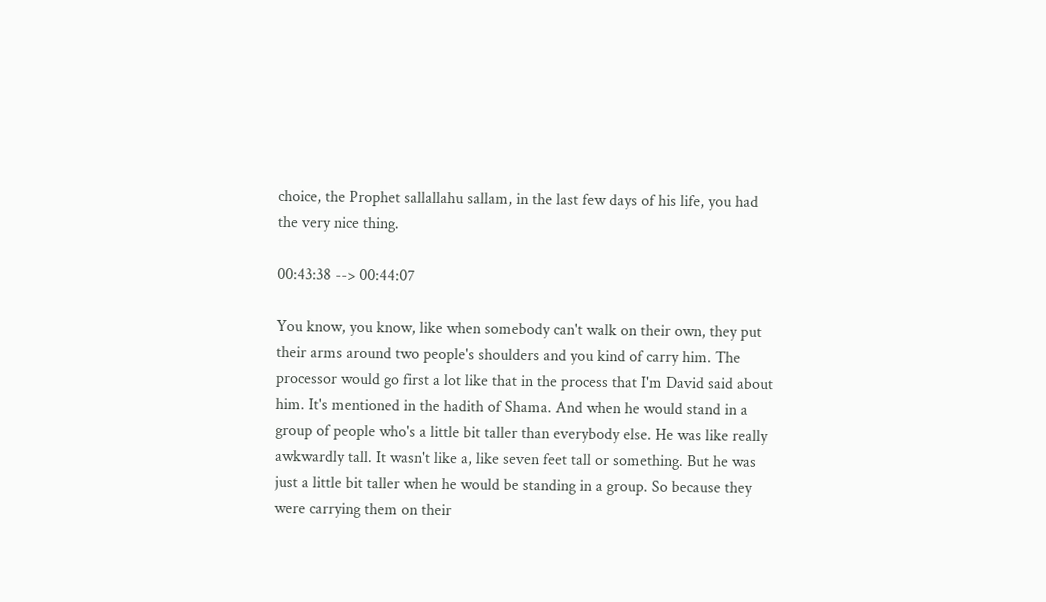choice, the Prophet sallallahu sallam, in the last few days of his life, you had the very nice thing.

00:43:38 --> 00:44:07

You know, you know, like when somebody can't walk on their own, they put their arms around two people's shoulders and you kind of carry him. The processor would go first a lot like that in the process that I'm David said about him. It's mentioned in the hadith of Shama. And when he would stand in a group of people who's a little bit taller than everybody else. He was like really awkwardly tall. It wasn't like a, like seven feet tall or something. But he was just a little bit taller when he would be standing in a group. So because they were carrying them on their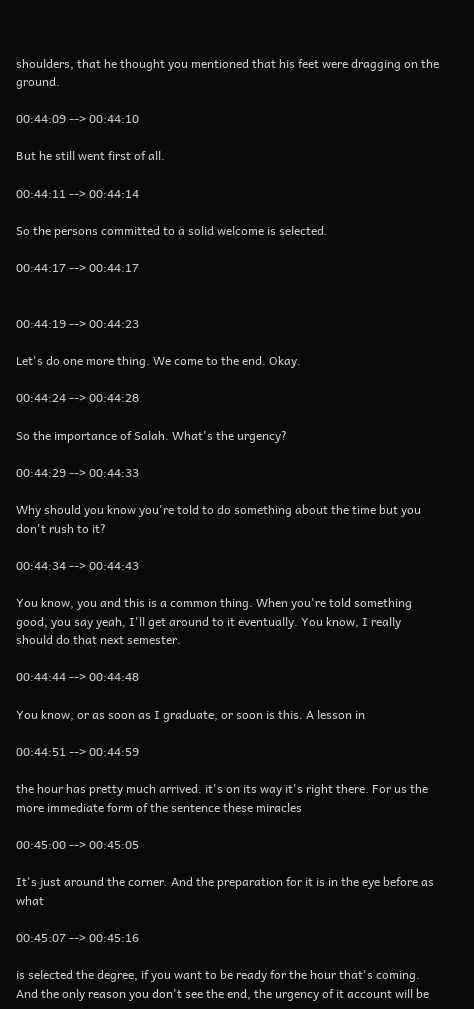shoulders, that he thought you mentioned that his feet were dragging on the ground.

00:44:09 --> 00:44:10

But he still went first of all.

00:44:11 --> 00:44:14

So the persons committed to a solid welcome is selected.

00:44:17 --> 00:44:17


00:44:19 --> 00:44:23

Let's do one more thing. We come to the end. Okay.

00:44:24 --> 00:44:28

So the importance of Salah. What's the urgency?

00:44:29 --> 00:44:33

Why should you know you're told to do something about the time but you don't rush to it?

00:44:34 --> 00:44:43

You know, you and this is a common thing. When you're told something good, you say yeah, I'll get around to it eventually. You know, I really should do that next semester.

00:44:44 --> 00:44:48

You know, or as soon as I graduate, or soon is this. A lesson in

00:44:51 --> 00:44:59

the hour has pretty much arrived. it's on its way it's right there. For us the more immediate form of the sentence these miracles

00:45:00 --> 00:45:05

It's just around the corner. And the preparation for it is in the eye before as what

00:45:07 --> 00:45:16

is selected the degree, if you want to be ready for the hour that's coming. And the only reason you don't see the end, the urgency of it account will be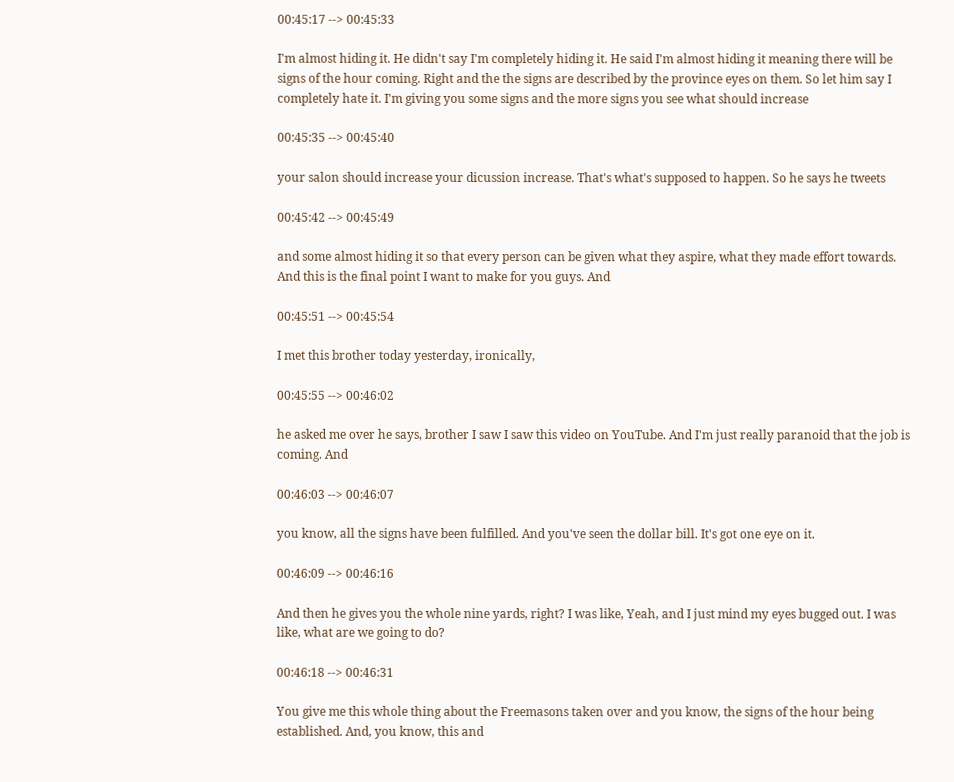00:45:17 --> 00:45:33

I'm almost hiding it. He didn't say I'm completely hiding it. He said I'm almost hiding it meaning there will be signs of the hour coming. Right and the the signs are described by the province eyes on them. So let him say I completely hate it. I'm giving you some signs and the more signs you see what should increase

00:45:35 --> 00:45:40

your salon should increase your dicussion increase. That's what's supposed to happen. So he says he tweets

00:45:42 --> 00:45:49

and some almost hiding it so that every person can be given what they aspire, what they made effort towards. And this is the final point I want to make for you guys. And

00:45:51 --> 00:45:54

I met this brother today yesterday, ironically,

00:45:55 --> 00:46:02

he asked me over he says, brother I saw I saw this video on YouTube. And I'm just really paranoid that the job is coming. And

00:46:03 --> 00:46:07

you know, all the signs have been fulfilled. And you've seen the dollar bill. It's got one eye on it.

00:46:09 --> 00:46:16

And then he gives you the whole nine yards, right? I was like, Yeah, and I just mind my eyes bugged out. I was like, what are we going to do?

00:46:18 --> 00:46:31

You give me this whole thing about the Freemasons taken over and you know, the signs of the hour being established. And, you know, this and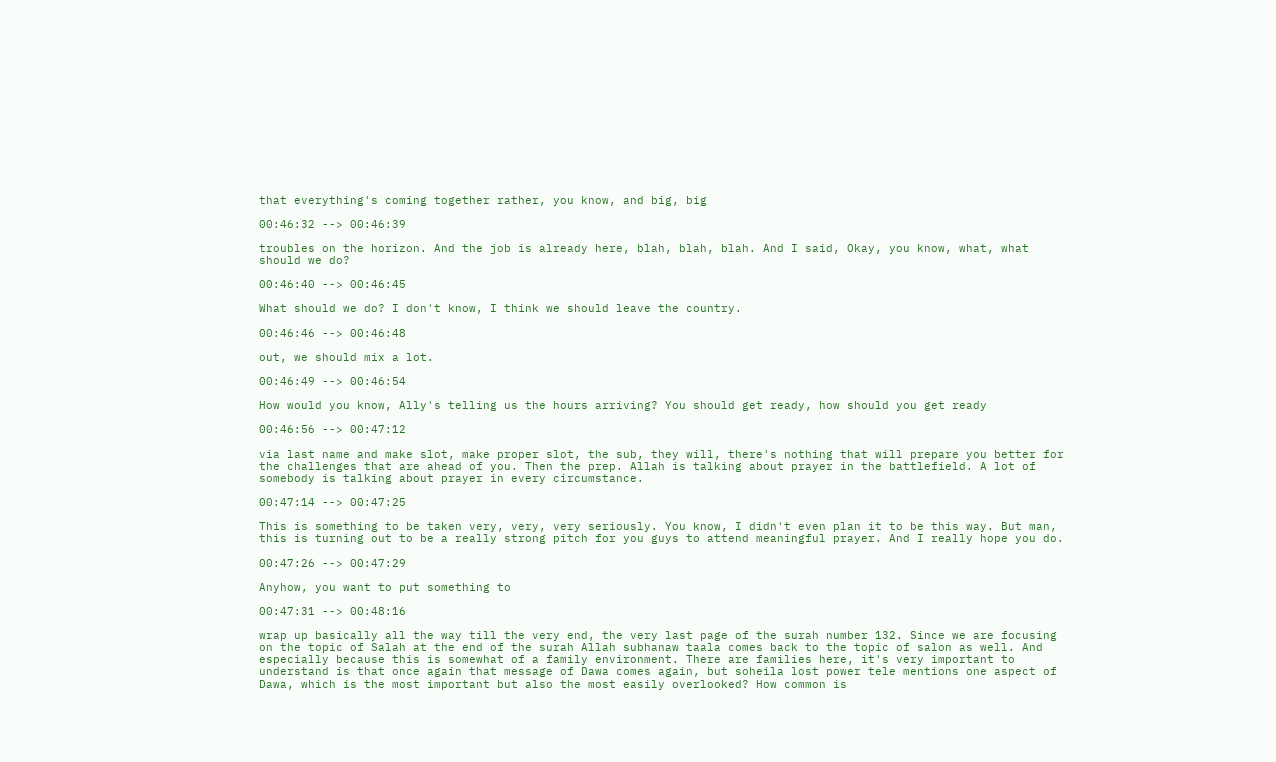that everything's coming together rather, you know, and big, big

00:46:32 --> 00:46:39

troubles on the horizon. And the job is already here, blah, blah, blah. And I said, Okay, you know, what, what should we do?

00:46:40 --> 00:46:45

What should we do? I don't know, I think we should leave the country.

00:46:46 --> 00:46:48

out, we should mix a lot.

00:46:49 --> 00:46:54

How would you know, Ally's telling us the hours arriving? You should get ready, how should you get ready

00:46:56 --> 00:47:12

via last name and make slot, make proper slot, the sub, they will, there's nothing that will prepare you better for the challenges that are ahead of you. Then the prep. Allah is talking about prayer in the battlefield. A lot of somebody is talking about prayer in every circumstance.

00:47:14 --> 00:47:25

This is something to be taken very, very, very seriously. You know, I didn't even plan it to be this way. But man, this is turning out to be a really strong pitch for you guys to attend meaningful prayer. And I really hope you do.

00:47:26 --> 00:47:29

Anyhow, you want to put something to

00:47:31 --> 00:48:16

wrap up basically all the way till the very end, the very last page of the surah number 132. Since we are focusing on the topic of Salah at the end of the surah Allah subhanaw taala comes back to the topic of salon as well. And especially because this is somewhat of a family environment. There are families here, it's very important to understand is that once again that message of Dawa comes again, but soheila lost power tele mentions one aspect of Dawa, which is the most important but also the most easily overlooked? How common is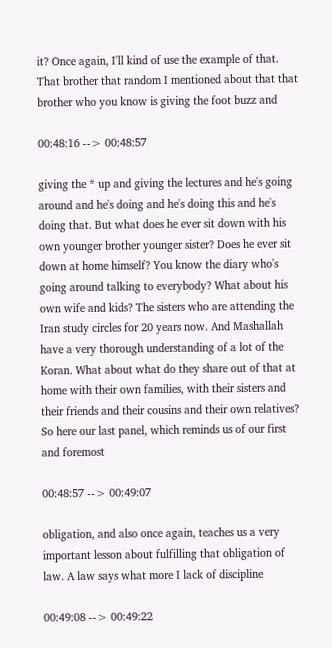it? Once again, I'll kind of use the example of that. That brother that random I mentioned about that that brother who you know is giving the foot buzz and

00:48:16 --> 00:48:57

giving the * up and giving the lectures and he's going around and he's doing and he's doing this and he's doing that. But what does he ever sit down with his own younger brother younger sister? Does he ever sit down at home himself? You know the diary who's going around talking to everybody? What about his own wife and kids? The sisters who are attending the Iran study circles for 20 years now. And Mashallah have a very thorough understanding of a lot of the Koran. What about what do they share out of that at home with their own families, with their sisters and their friends and their cousins and their own relatives? So here our last panel, which reminds us of our first and foremost

00:48:57 --> 00:49:07

obligation, and also once again, teaches us a very important lesson about fulfilling that obligation of law. A law says what more I lack of discipline

00:49:08 --> 00:49:22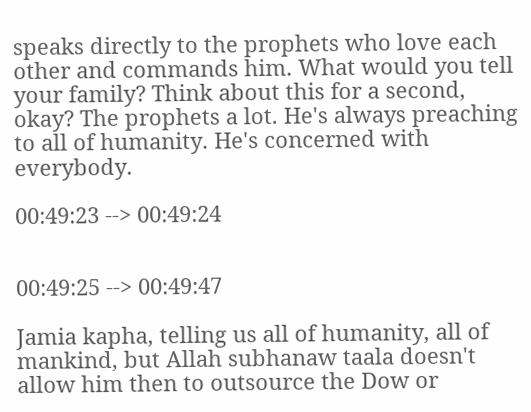speaks directly to the prophets who love each other and commands him. What would you tell your family? Think about this for a second, okay? The prophets a lot. He's always preaching to all of humanity. He's concerned with everybody.

00:49:23 --> 00:49:24


00:49:25 --> 00:49:47

Jamia kapha, telling us all of humanity, all of mankind, but Allah subhanaw taala doesn't allow him then to outsource the Dow or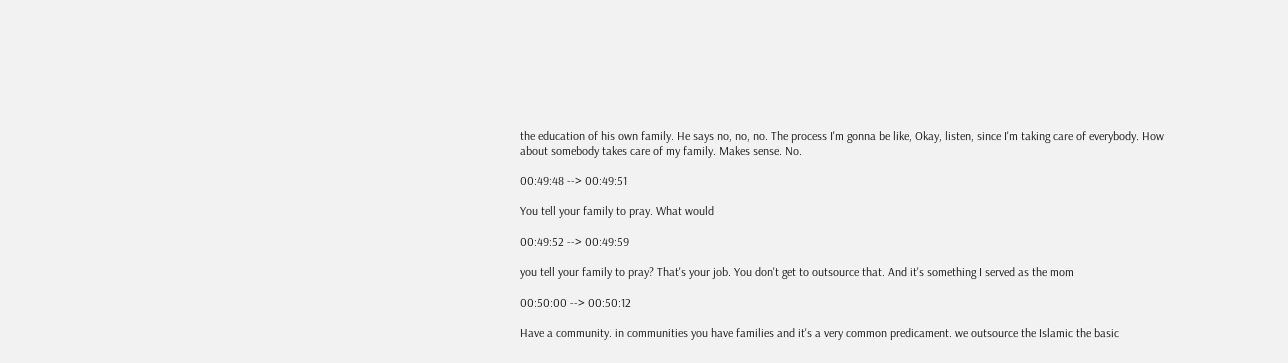the education of his own family. He says no, no, no. The process I'm gonna be like, Okay, listen, since I'm taking care of everybody. How about somebody takes care of my family. Makes sense. No.

00:49:48 --> 00:49:51

You tell your family to pray. What would

00:49:52 --> 00:49:59

you tell your family to pray? That's your job. You don't get to outsource that. And it's something I served as the mom

00:50:00 --> 00:50:12

Have a community. in communities you have families and it's a very common predicament. we outsource the Islamic the basic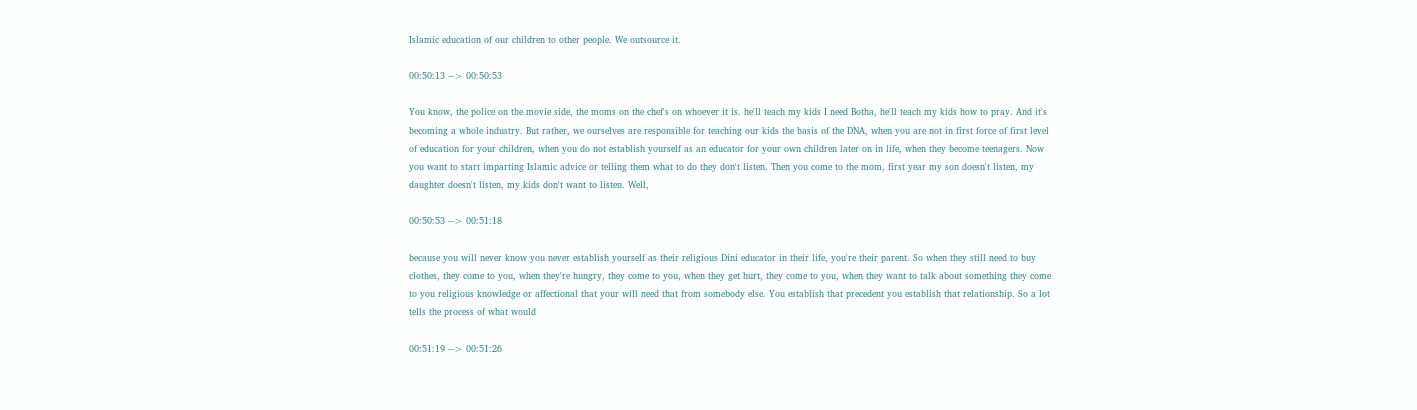Islamic education of our children to other people. We outsource it.

00:50:13 --> 00:50:53

You know, the police on the movie side, the moms on the chef's on whoever it is. he'll teach my kids I need Botha, he'll teach my kids how to pray. And it's becoming a whole industry. But rather, we ourselves are responsible for teaching our kids the basis of the DNA, when you are not in first force of first level of education for your children, when you do not establish yourself as an educator for your own children later on in life, when they become teenagers. Now you want to start imparting Islamic advice or telling them what to do they don't listen. Then you come to the mom, first year my son doesn't listen, my daughter doesn't listen, my kids don't want to listen. Well,

00:50:53 --> 00:51:18

because you will never know you never establish yourself as their religious Dini educator in their life, you're their parent. So when they still need to buy clothes, they come to you, when they're hungry, they come to you, when they get hurt, they come to you, when they want to talk about something they come to you religious knowledge or affectional that your will need that from somebody else. You establish that precedent you establish that relationship. So a lot tells the process of what would

00:51:19 --> 00:51:26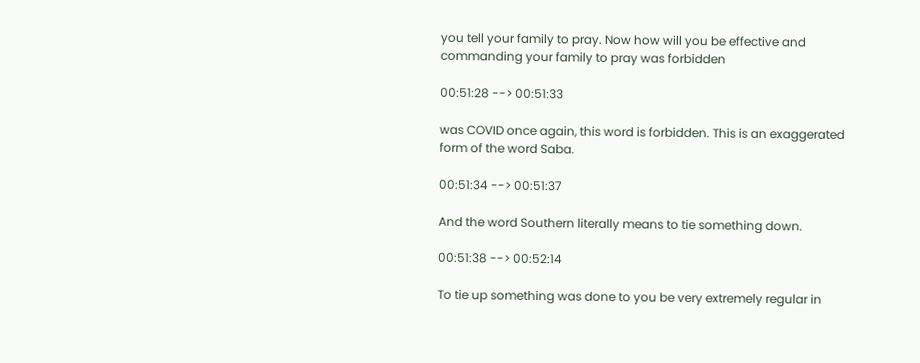you tell your family to pray. Now how will you be effective and commanding your family to pray was forbidden

00:51:28 --> 00:51:33

was COVID once again, this word is forbidden. This is an exaggerated form of the word Saba.

00:51:34 --> 00:51:37

And the word Southern literally means to tie something down.

00:51:38 --> 00:52:14

To tie up something was done to you be very extremely regular in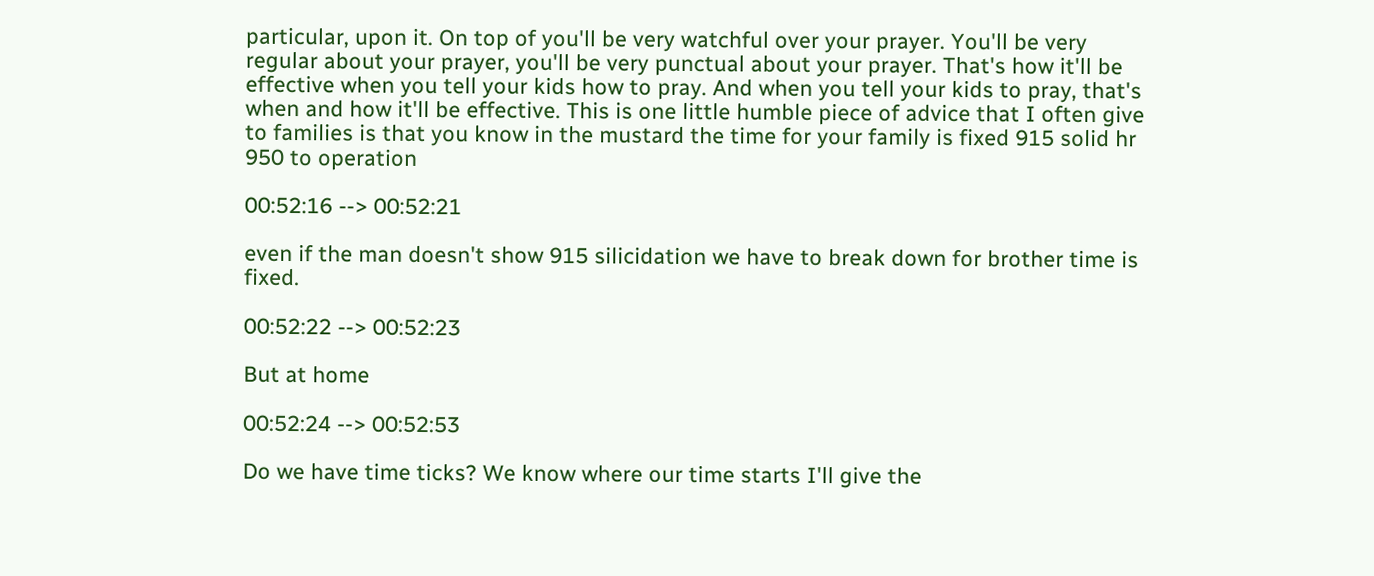particular, upon it. On top of you'll be very watchful over your prayer. You'll be very regular about your prayer, you'll be very punctual about your prayer. That's how it'll be effective when you tell your kids how to pray. And when you tell your kids to pray, that's when and how it'll be effective. This is one little humble piece of advice that I often give to families is that you know in the mustard the time for your family is fixed 915 solid hr 950 to operation

00:52:16 --> 00:52:21

even if the man doesn't show 915 silicidation we have to break down for brother time is fixed.

00:52:22 --> 00:52:23

But at home

00:52:24 --> 00:52:53

Do we have time ticks? We know where our time starts I'll give the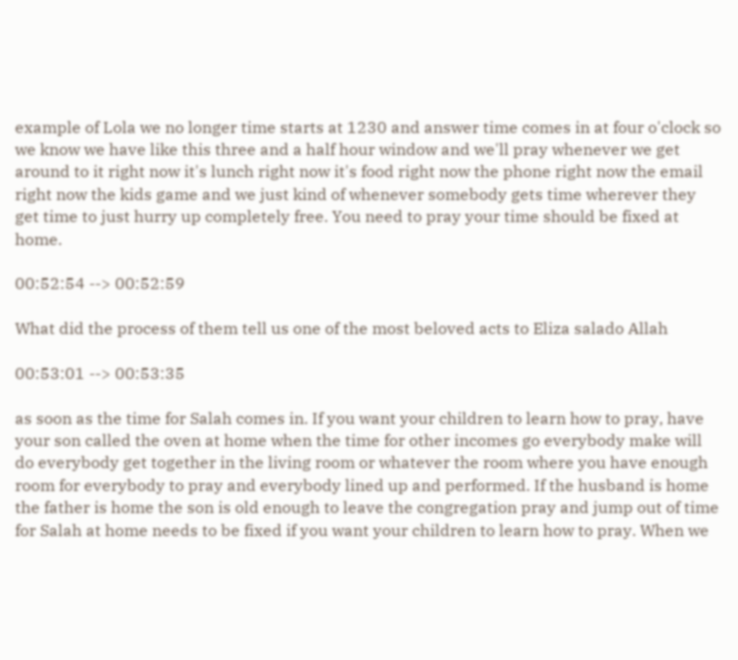example of Lola we no longer time starts at 1230 and answer time comes in at four o'clock so we know we have like this three and a half hour window and we'll pray whenever we get around to it right now it's lunch right now it's food right now the phone right now the email right now the kids game and we just kind of whenever somebody gets time wherever they get time to just hurry up completely free. You need to pray your time should be fixed at home.

00:52:54 --> 00:52:59

What did the process of them tell us one of the most beloved acts to Eliza salado Allah

00:53:01 --> 00:53:35

as soon as the time for Salah comes in. If you want your children to learn how to pray, have your son called the oven at home when the time for other incomes go everybody make will do everybody get together in the living room or whatever the room where you have enough room for everybody to pray and everybody lined up and performed. If the husband is home the father is home the son is old enough to leave the congregation pray and jump out of time for Salah at home needs to be fixed if you want your children to learn how to pray. When we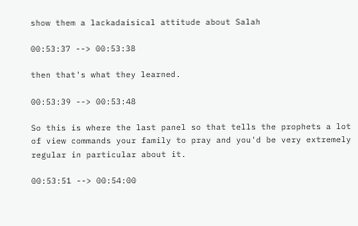show them a lackadaisical attitude about Salah

00:53:37 --> 00:53:38

then that's what they learned.

00:53:39 --> 00:53:48

So this is where the last panel so that tells the prophets a lot of view commands your family to pray and you'd be very extremely regular in particular about it.

00:53:51 --> 00:54:00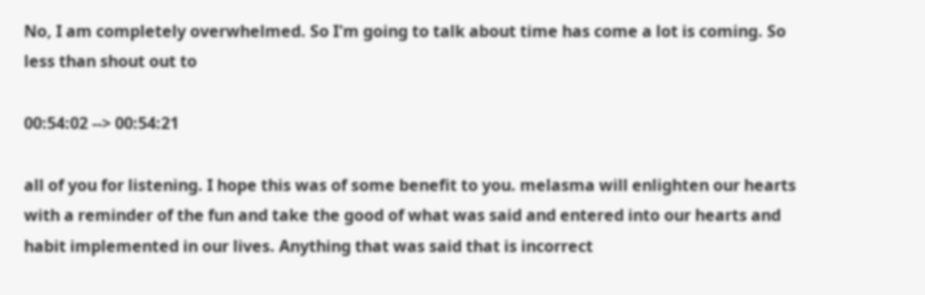No, I am completely overwhelmed. So I'm going to talk about time has come a lot is coming. So less than shout out to

00:54:02 --> 00:54:21

all of you for listening. I hope this was of some benefit to you. melasma will enlighten our hearts with a reminder of the fun and take the good of what was said and entered into our hearts and habit implemented in our lives. Anything that was said that is incorrect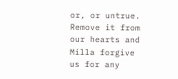or, or untrue. Remove it from our hearts and Milla forgive us for any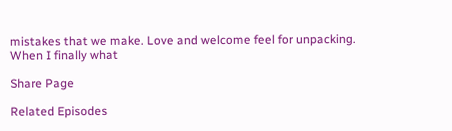mistakes that we make. Love and welcome feel for unpacking. When I finally what

Share Page

Related Episodes